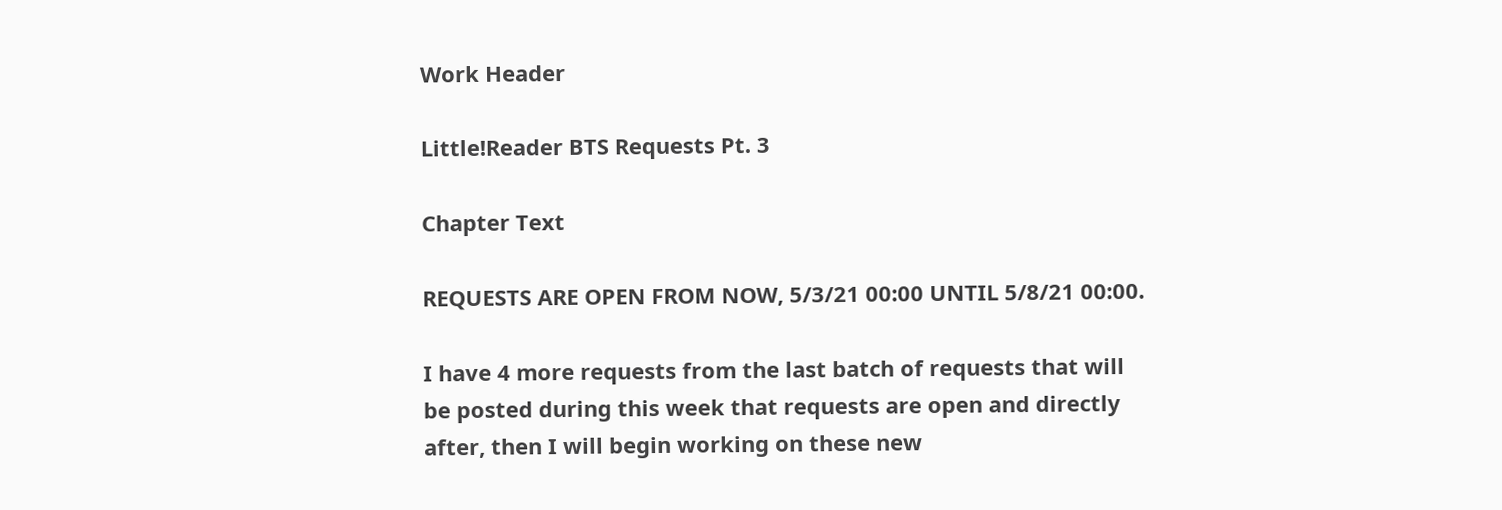Work Header

Little!Reader BTS Requests Pt. 3

Chapter Text

REQUESTS ARE OPEN FROM NOW, 5/3/21 00:00 UNTIL 5/8/21 00:00.

I have 4 more requests from the last batch of requests that will be posted during this week that requests are open and directly after, then I will begin working on these new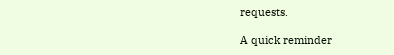requests.

A quick reminder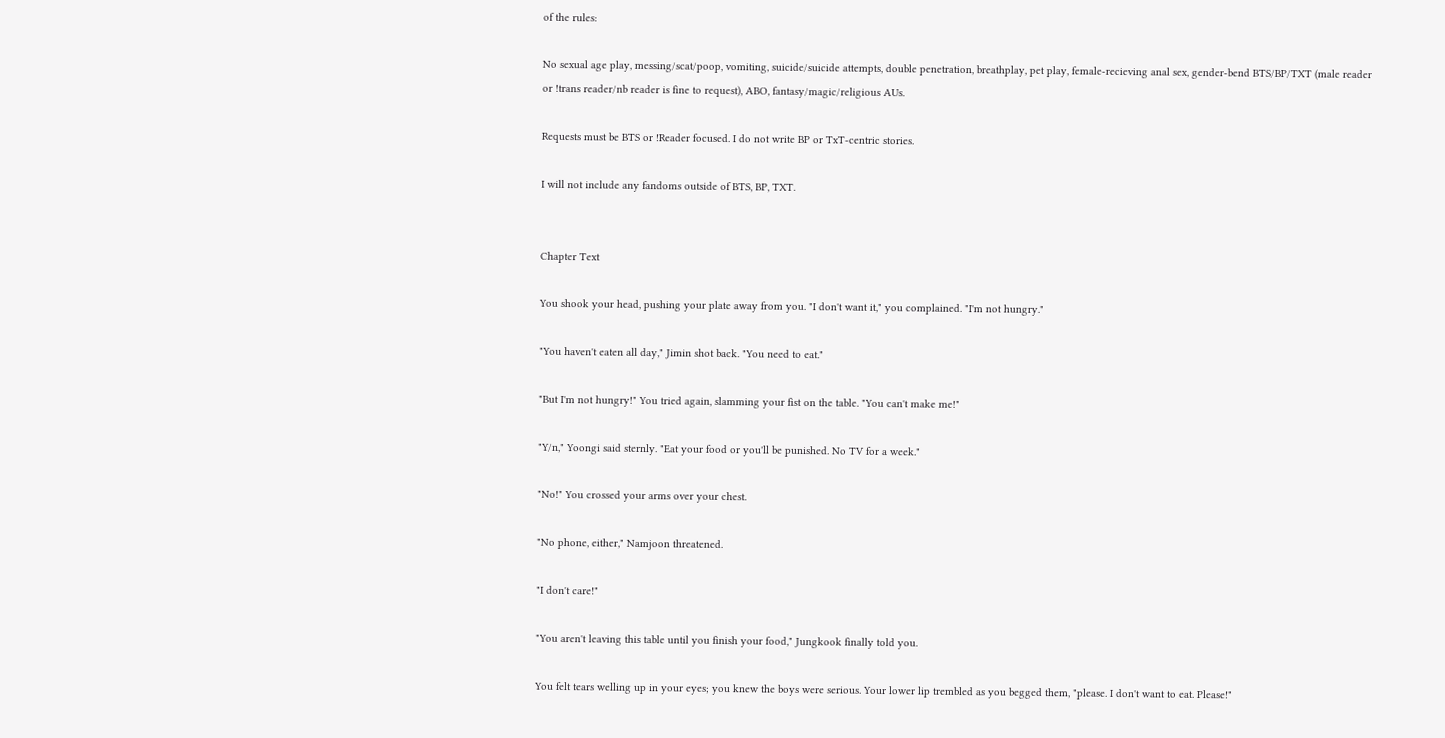of the rules:

No sexual age play, messing/scat/poop, vomiting, suicide/suicide attempts, double penetration, breathplay, pet play, female-recieving anal sex, gender-bend BTS/BP/TXT (male reader or !trans reader/nb reader is fine to request), ABO, fantasy/magic/religious AUs.

Requests must be BTS or !Reader focused. I do not write BP or TxT-centric stories.

I will not include any fandoms outside of BTS, BP, TXT.


Chapter Text

You shook your head, pushing your plate away from you. "I don't want it," you complained. "I'm not hungry."

"You haven't eaten all day," Jimin shot back. "You need to eat."

"But I'm not hungry!" You tried again, slamming your fist on the table. "You can't make me!"

"Y/n," Yoongi said sternly. "Eat your food or you'll be punished. No TV for a week."

"No!" You crossed your arms over your chest.

"No phone, either," Namjoon threatened.

"I don't care!"

"You aren't leaving this table until you finish your food," Jungkook finally told you.

You felt tears welling up in your eyes; you knew the boys were serious. Your lower lip trembled as you begged them, "please. I don't want to eat. Please!"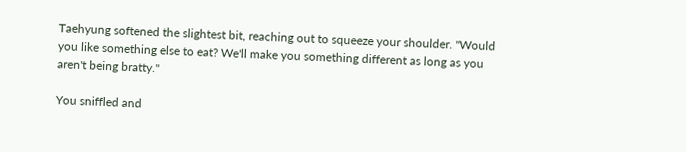Taehyung softened the slightest bit, reaching out to squeeze your shoulder. "Would you like something else to eat? We'll make you something different as long as you aren't being bratty."

You sniffled and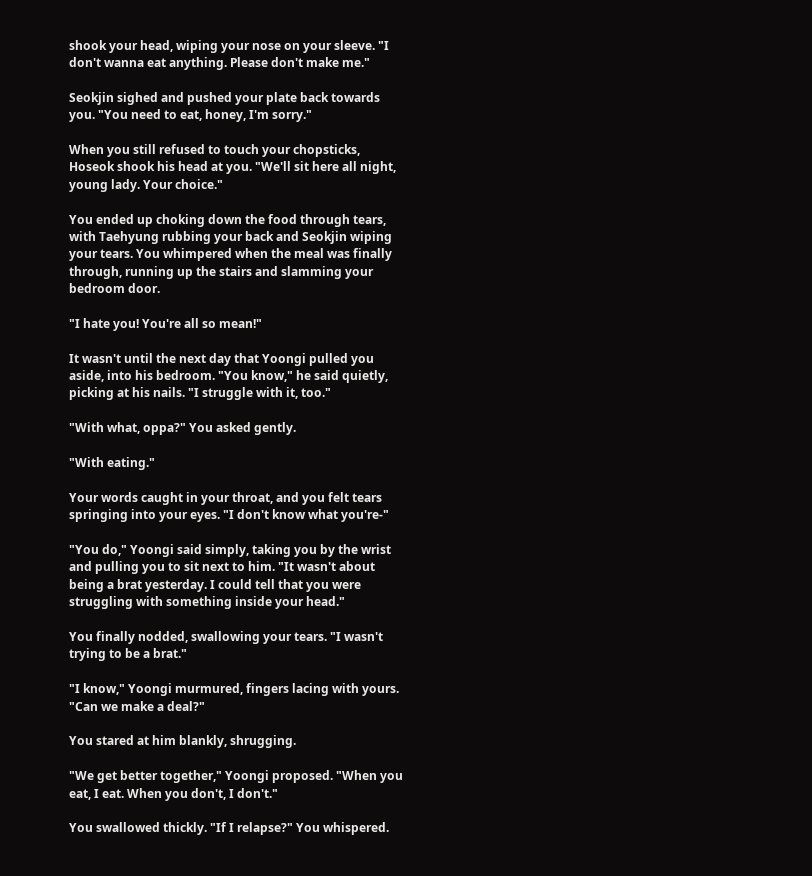shook your head, wiping your nose on your sleeve. "I don't wanna eat anything. Please don't make me."

Seokjin sighed and pushed your plate back towards you. "You need to eat, honey, I'm sorry."

When you still refused to touch your chopsticks, Hoseok shook his head at you. "We'll sit here all night, young lady. Your choice."

You ended up choking down the food through tears, with Taehyung rubbing your back and Seokjin wiping your tears. You whimpered when the meal was finally through, running up the stairs and slamming your bedroom door.

"I hate you! You're all so mean!"

It wasn't until the next day that Yoongi pulled you aside, into his bedroom. "You know," he said quietly, picking at his nails. "I struggle with it, too."

"With what, oppa?" You asked gently.

"With eating."

Your words caught in your throat, and you felt tears springing into your eyes. "I don't know what you're-"

"You do," Yoongi said simply, taking you by the wrist and pulling you to sit next to him. "It wasn't about being a brat yesterday. I could tell that you were struggling with something inside your head."

You finally nodded, swallowing your tears. "I wasn't trying to be a brat."

"I know," Yoongi murmured, fingers lacing with yours. "Can we make a deal?"

You stared at him blankly, shrugging.

"We get better together," Yoongi proposed. "When you eat, I eat. When you don't, I don't."

You swallowed thickly. "If I relapse?" You whispered.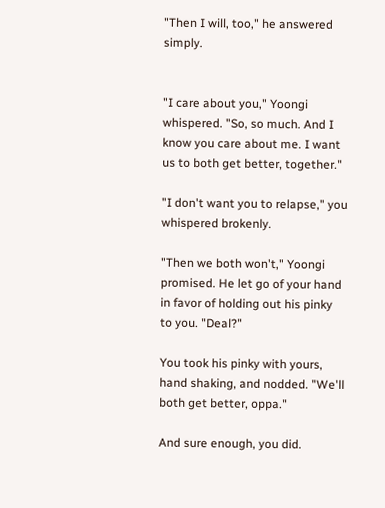"Then I will, too," he answered simply.


"I care about you," Yoongi whispered. "So, so much. And I know you care about me. I want us to both get better, together."

"I don't want you to relapse," you whispered brokenly.

"Then we both won't," Yoongi promised. He let go of your hand in favor of holding out his pinky to you. "Deal?"

You took his pinky with yours, hand shaking, and nodded. "We'll both get better, oppa."

And sure enough, you did.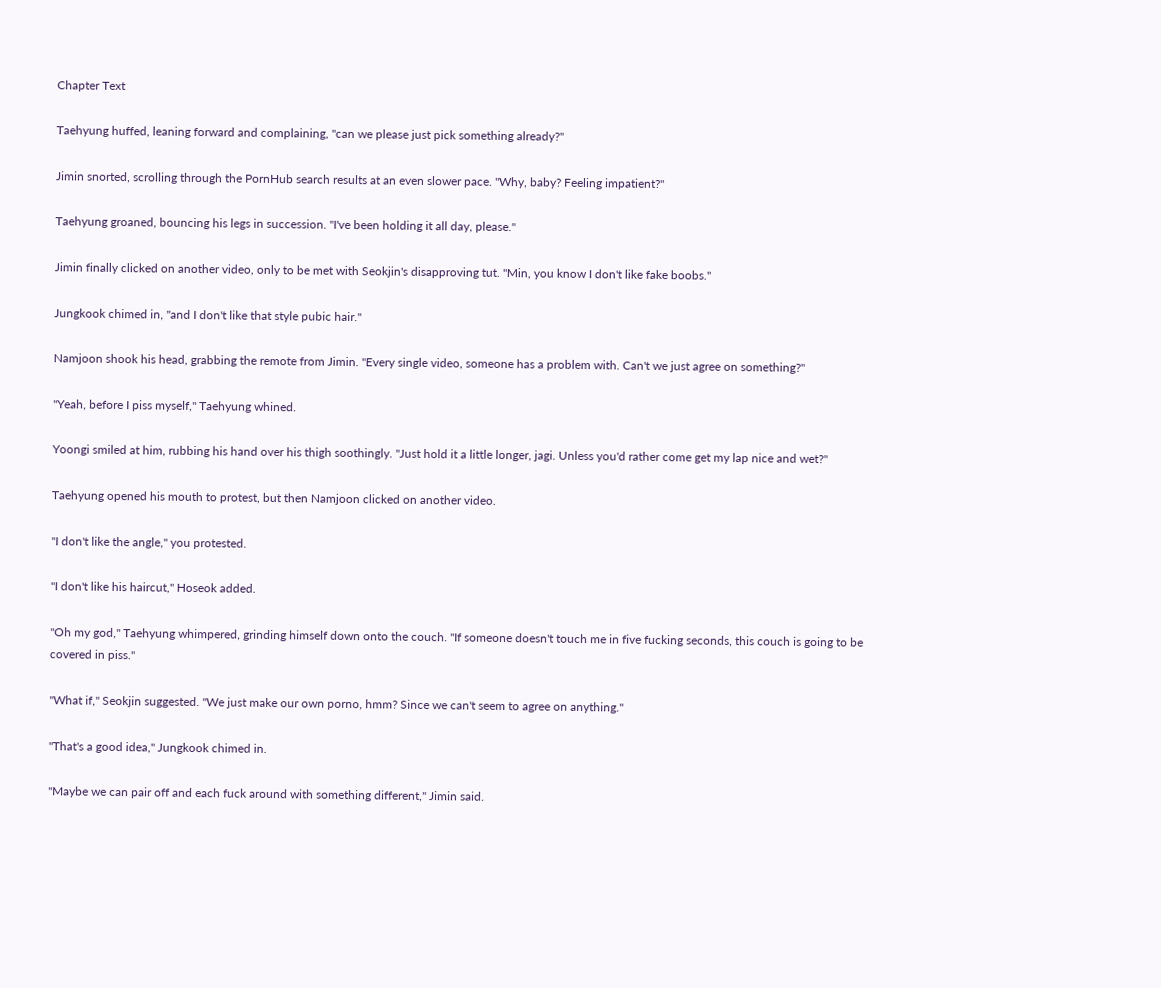Chapter Text

Taehyung huffed, leaning forward and complaining, "can we please just pick something already?"

Jimin snorted, scrolling through the PornHub search results at an even slower pace. "Why, baby? Feeling impatient?"

Taehyung groaned, bouncing his legs in succession. "I've been holding it all day, please."

Jimin finally clicked on another video, only to be met with Seokjin's disapproving tut. "Min, you know I don't like fake boobs."

Jungkook chimed in, "and I don't like that style pubic hair."

Namjoon shook his head, grabbing the remote from Jimin. "Every single video, someone has a problem with. Can't we just agree on something?"

"Yeah, before I piss myself," Taehyung whined.

Yoongi smiled at him, rubbing his hand over his thigh soothingly. "Just hold it a little longer, jagi. Unless you'd rather come get my lap nice and wet?"

Taehyung opened his mouth to protest, but then Namjoon clicked on another video.

"I don't like the angle," you protested.

"I don't like his haircut," Hoseok added.

"Oh my god," Taehyung whimpered, grinding himself down onto the couch. "If someone doesn't touch me in five fucking seconds, this couch is going to be covered in piss."

"What if," Seokjin suggested. "We just make our own porno, hmm? Since we can't seem to agree on anything."

"That's a good idea," Jungkook chimed in.

"Maybe we can pair off and each fuck around with something different," Jimin said.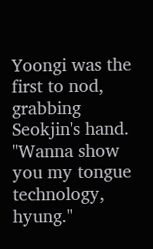Yoongi was the first to nod, grabbing Seokjin's hand. "Wanna show you my tongue technology, hyung."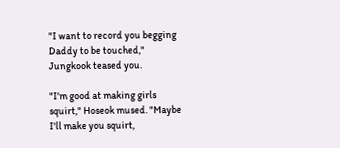"I want to record you begging Daddy to be touched," Jungkook teased you.

"I'm good at making girls squirt," Hoseok mused. "Maybe I'll make you squirt,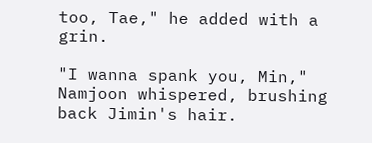too, Tae," he added with a grin.

"I wanna spank you, Min," Namjoon whispered, brushing back Jimin's hair.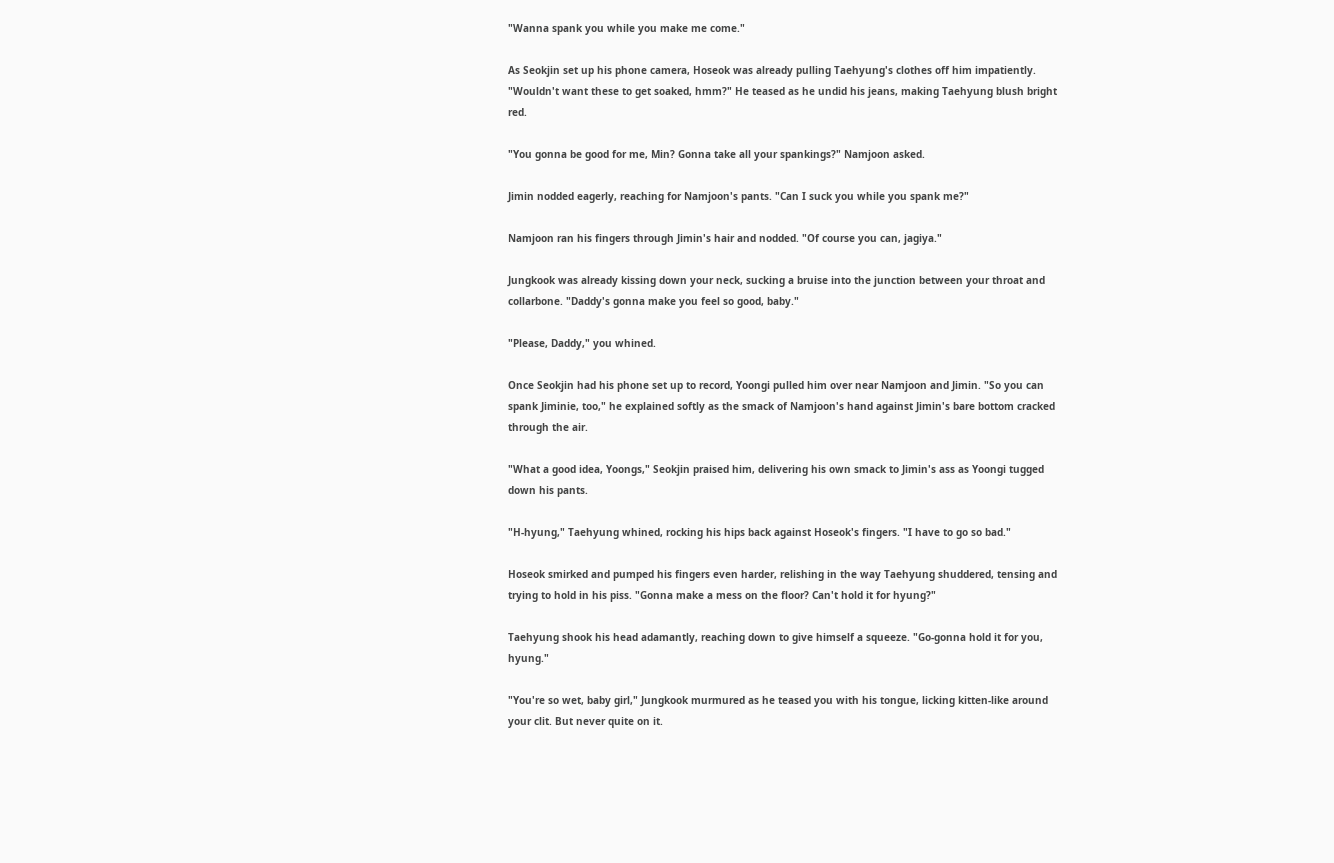"Wanna spank you while you make me come."

As Seokjin set up his phone camera, Hoseok was already pulling Taehyung's clothes off him impatiently. "Wouldn't want these to get soaked, hmm?" He teased as he undid his jeans, making Taehyung blush bright red.

"You gonna be good for me, Min? Gonna take all your spankings?" Namjoon asked.

Jimin nodded eagerly, reaching for Namjoon's pants. "Can I suck you while you spank me?"

Namjoon ran his fingers through Jimin's hair and nodded. "Of course you can, jagiya."

Jungkook was already kissing down your neck, sucking a bruise into the junction between your throat and collarbone. "Daddy's gonna make you feel so good, baby."

"Please, Daddy," you whined.

Once Seokjin had his phone set up to record, Yoongi pulled him over near Namjoon and Jimin. "So you can spank Jiminie, too," he explained softly as the smack of Namjoon's hand against Jimin's bare bottom cracked through the air.

"What a good idea, Yoongs," Seokjin praised him, delivering his own smack to Jimin's ass as Yoongi tugged down his pants.

"H-hyung," Taehyung whined, rocking his hips back against Hoseok's fingers. "I have to go so bad."

Hoseok smirked and pumped his fingers even harder, relishing in the way Taehyung shuddered, tensing and trying to hold in his piss. "Gonna make a mess on the floor? Can't hold it for hyung?"

Taehyung shook his head adamantly, reaching down to give himself a squeeze. "Go-gonna hold it for you, hyung."

"You're so wet, baby girl," Jungkook murmured as he teased you with his tongue, licking kitten-like around your clit. But never quite on it.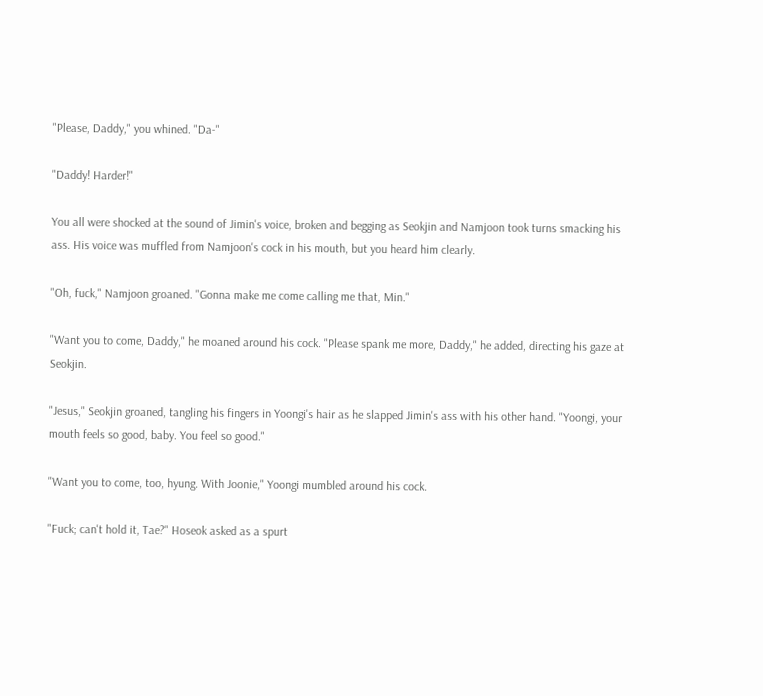"Please, Daddy," you whined. "Da-"

"Daddy! Harder!"

You all were shocked at the sound of Jimin's voice, broken and begging as Seokjin and Namjoon took turns smacking his ass. His voice was muffled from Namjoon's cock in his mouth, but you heard him clearly.

"Oh, fuck," Namjoon groaned. "Gonna make me come calling me that, Min."

"Want you to come, Daddy," he moaned around his cock. "Please spank me more, Daddy," he added, directing his gaze at Seokjin.

"Jesus," Seokjin groaned, tangling his fingers in Yoongi's hair as he slapped Jimin's ass with his other hand. "Yoongi, your mouth feels so good, baby. You feel so good."

"Want you to come, too, hyung. With Joonie," Yoongi mumbled around his cock.

"Fuck; can't hold it, Tae?" Hoseok asked as a spurt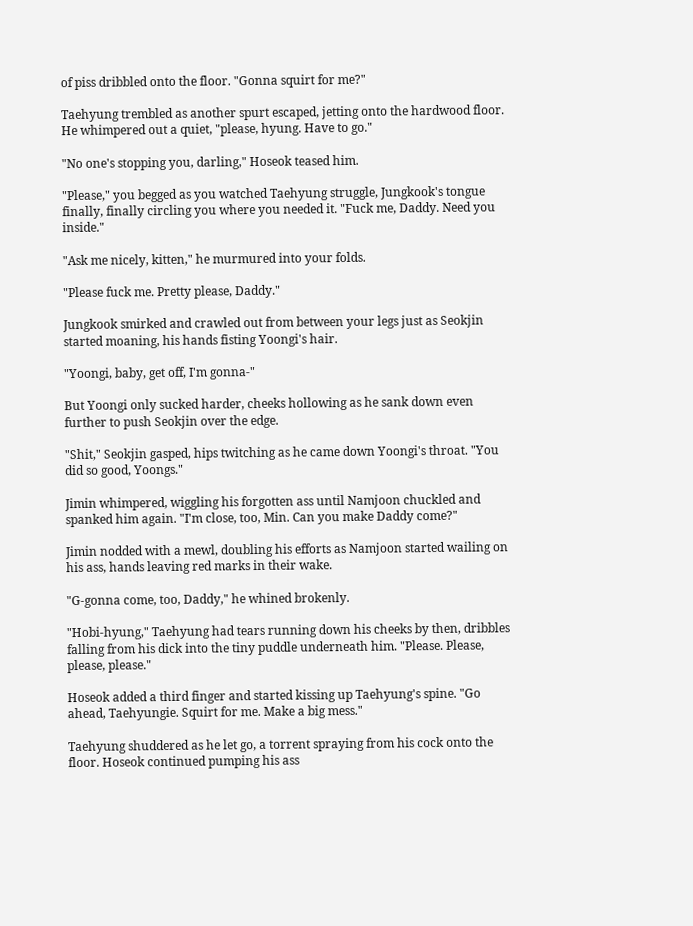of piss dribbled onto the floor. "Gonna squirt for me?"

Taehyung trembled as another spurt escaped, jetting onto the hardwood floor. He whimpered out a quiet, "please, hyung. Have to go."

"No one's stopping you, darling," Hoseok teased him.

"Please," you begged as you watched Taehyung struggle, Jungkook's tongue finally, finally circling you where you needed it. "Fuck me, Daddy. Need you inside."

"Ask me nicely, kitten," he murmured into your folds.

"Please fuck me. Pretty please, Daddy."

Jungkook smirked and crawled out from between your legs just as Seokjin started moaning, his hands fisting Yoongi's hair.

"Yoongi, baby, get off, I'm gonna-"

But Yoongi only sucked harder, cheeks hollowing as he sank down even further to push Seokjin over the edge.

"Shit," Seokjin gasped, hips twitching as he came down Yoongi's throat. "You did so good, Yoongs."

Jimin whimpered, wiggling his forgotten ass until Namjoon chuckled and spanked him again. "I'm close, too, Min. Can you make Daddy come?"

Jimin nodded with a mewl, doubling his efforts as Namjoon started wailing on his ass, hands leaving red marks in their wake.

"G-gonna come, too, Daddy," he whined brokenly.

"Hobi-hyung," Taehyung had tears running down his cheeks by then, dribbles falling from his dick into the tiny puddle underneath him. "Please. Please, please, please."

Hoseok added a third finger and started kissing up Taehyung's spine. "Go ahead, Taehyungie. Squirt for me. Make a big mess."

Taehyung shuddered as he let go, a torrent spraying from his cock onto the floor. Hoseok continued pumping his ass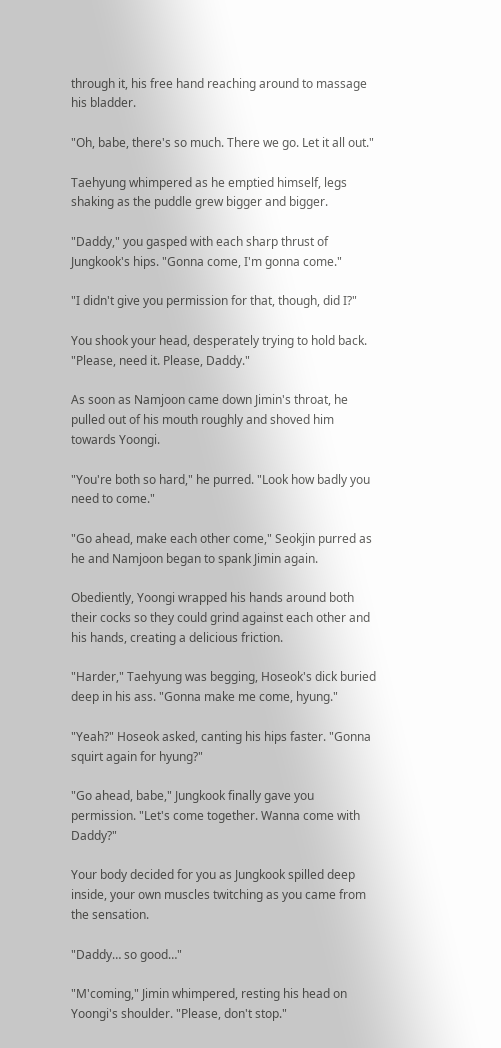through it, his free hand reaching around to massage his bladder.

"Oh, babe, there's so much. There we go. Let it all out."

Taehyung whimpered as he emptied himself, legs shaking as the puddle grew bigger and bigger.

"Daddy," you gasped with each sharp thrust of Jungkook's hips. "Gonna come, I'm gonna come."

"I didn't give you permission for that, though, did I?"

You shook your head, desperately trying to hold back. "Please, need it. Please, Daddy."

As soon as Namjoon came down Jimin's throat, he pulled out of his mouth roughly and shoved him towards Yoongi.

"You're both so hard," he purred. "Look how badly you need to come."

"Go ahead, make each other come," Seokjin purred as he and Namjoon began to spank Jimin again.

Obediently, Yoongi wrapped his hands around both their cocks so they could grind against each other and his hands, creating a delicious friction.

"Harder," Taehyung was begging, Hoseok's dick buried deep in his ass. "Gonna make me come, hyung."

"Yeah?" Hoseok asked, canting his hips faster. "Gonna squirt again for hyung?"

"Go ahead, babe," Jungkook finally gave you permission. "Let's come together. Wanna come with Daddy?"

Your body decided for you as Jungkook spilled deep inside, your own muscles twitching as you came from the sensation.

"Daddy… so good…"

"M'coming," Jimin whimpered, resting his head on Yoongi's shoulder. "Please, don't stop."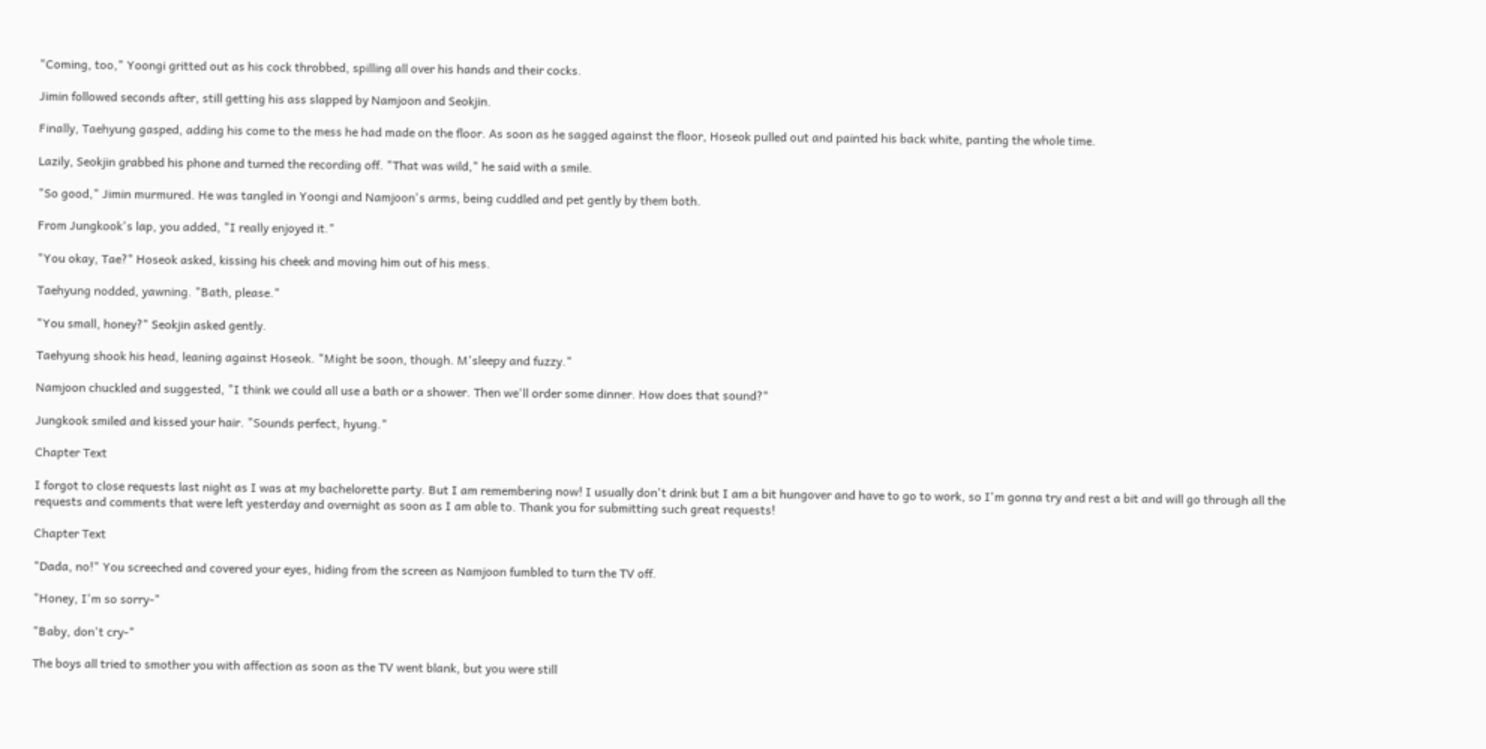"Coming, too," Yoongi gritted out as his cock throbbed, spilling all over his hands and their cocks.

Jimin followed seconds after, still getting his ass slapped by Namjoon and Seokjin.

Finally, Taehyung gasped, adding his come to the mess he had made on the floor. As soon as he sagged against the floor, Hoseok pulled out and painted his back white, panting the whole time.

Lazily, Seokjin grabbed his phone and turned the recording off. "That was wild," he said with a smile.

"So good," Jimin murmured. He was tangled in Yoongi and Namjoon's arms, being cuddled and pet gently by them both.

From Jungkook's lap, you added, "I really enjoyed it."

"You okay, Tae?" Hoseok asked, kissing his cheek and moving him out of his mess.

Taehyung nodded, yawning. "Bath, please."

"You small, honey?" Seokjin asked gently.

Taehyung shook his head, leaning against Hoseok. "Might be soon, though. M'sleepy and fuzzy."

Namjoon chuckled and suggested, "I think we could all use a bath or a shower. Then we'll order some dinner. How does that sound?"

Jungkook smiled and kissed your hair. "Sounds perfect, hyung."

Chapter Text

I forgot to close requests last night as I was at my bachelorette party. But I am remembering now! I usually don't drink but I am a bit hungover and have to go to work, so I'm gonna try and rest a bit and will go through all the requests and comments that were left yesterday and overnight as soon as I am able to. Thank you for submitting such great requests!

Chapter Text

"Dada, no!" You screeched and covered your eyes, hiding from the screen as Namjoon fumbled to turn the TV off.

"Honey, I'm so sorry-"

"Baby, don't cry-"

The boys all tried to smother you with affection as soon as the TV went blank, but you were still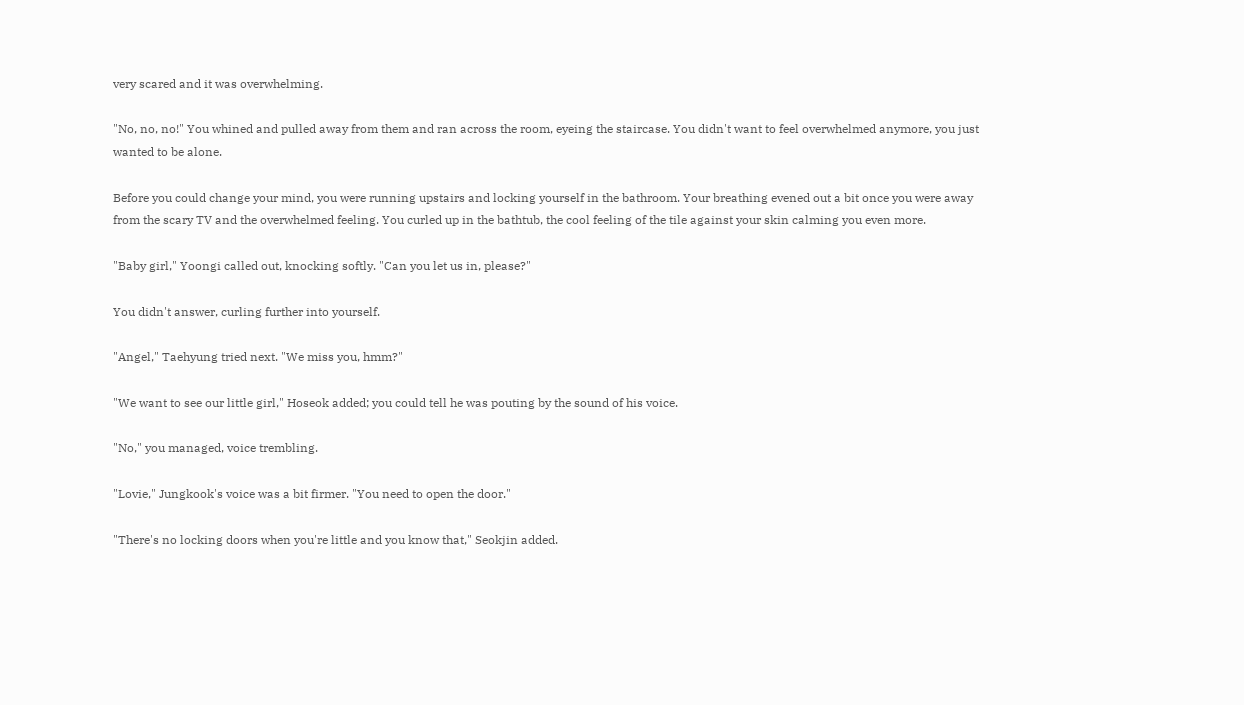very scared and it was overwhelming.

"No, no, no!" You whined and pulled away from them and ran across the room, eyeing the staircase. You didn't want to feel overwhelmed anymore, you just wanted to be alone.

Before you could change your mind, you were running upstairs and locking yourself in the bathroom. Your breathing evened out a bit once you were away from the scary TV and the overwhelmed feeling. You curled up in the bathtub, the cool feeling of the tile against your skin calming you even more.

"Baby girl," Yoongi called out, knocking softly. "Can you let us in, please?"

You didn't answer, curling further into yourself.

"Angel," Taehyung tried next. "We miss you, hmm?"

"We want to see our little girl," Hoseok added; you could tell he was pouting by the sound of his voice.

"No," you managed, voice trembling.

"Lovie," Jungkook's voice was a bit firmer. "You need to open the door."

"There's no locking doors when you're little and you know that," Seokjin added.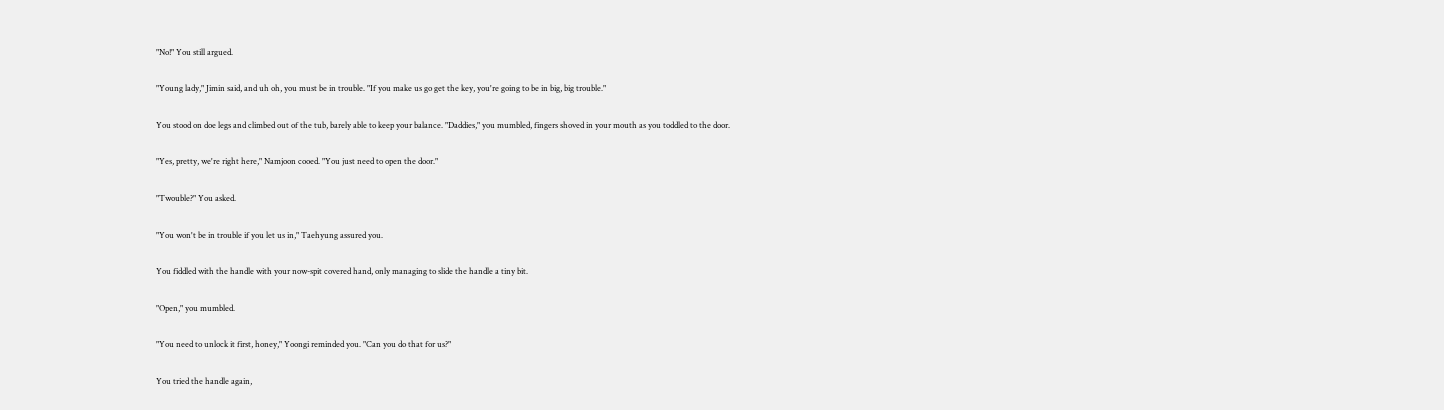"No!" You still argued.

"Young lady," Jimin said, and uh oh, you must be in trouble. "If you make us go get the key, you're going to be in big, big trouble."

You stood on doe legs and climbed out of the tub, barely able to keep your balance. "Daddies," you mumbled, fingers shoved in your mouth as you toddled to the door.

"Yes, pretty, we're right here," Namjoon cooed. "You just need to open the door."

"Twouble?" You asked.

"You won't be in trouble if you let us in," Taehyung assured you.

You fiddled with the handle with your now-spit covered hand, only managing to slide the handle a tiny bit.

"Open," you mumbled.

"You need to unlock it first, honey," Yoongi reminded you. "Can you do that for us?"

You tried the handle again,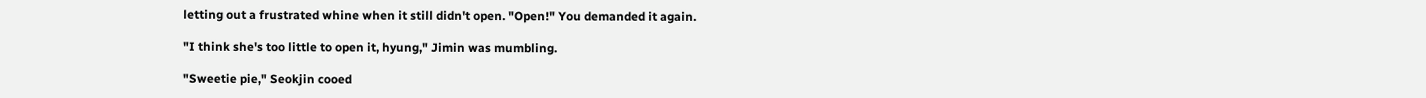letting out a frustrated whine when it still didn't open. "Open!" You demanded it again.

"I think she's too little to open it, hyung," Jimin was mumbling.

"Sweetie pie," Seokjin cooed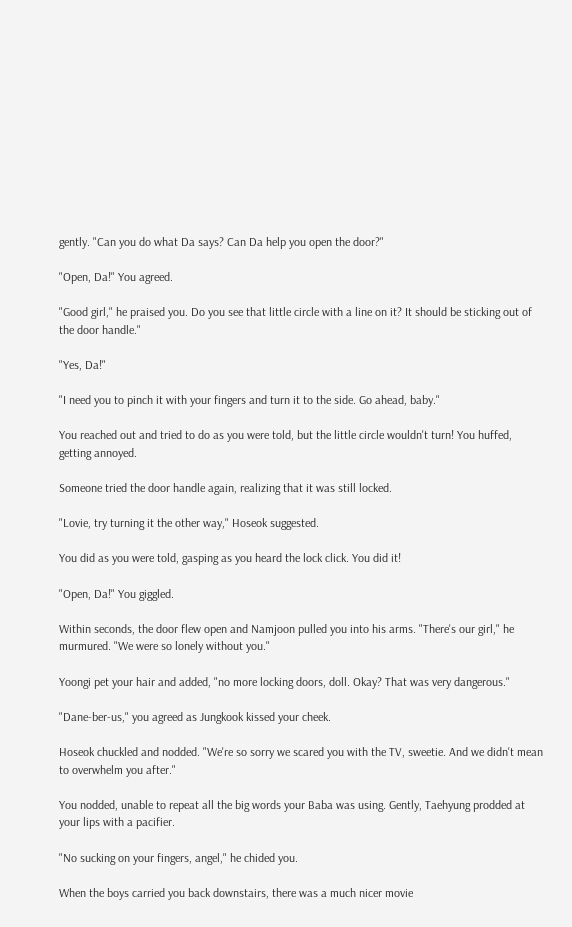gently. "Can you do what Da says? Can Da help you open the door?"

"Open, Da!" You agreed.

"Good girl," he praised you. Do you see that little circle with a line on it? It should be sticking out of the door handle."

"Yes, Da!"

"I need you to pinch it with your fingers and turn it to the side. Go ahead, baby."

You reached out and tried to do as you were told, but the little circle wouldn't turn! You huffed, getting annoyed.

Someone tried the door handle again, realizing that it was still locked.

"Lovie, try turning it the other way," Hoseok suggested.

You did as you were told, gasping as you heard the lock click. You did it!

"Open, Da!" You giggled.

Within seconds, the door flew open and Namjoon pulled you into his arms. "There's our girl," he murmured. "We were so lonely without you."

Yoongi pet your hair and added, "no more locking doors, doll. Okay? That was very dangerous."

"Dane-ber-us," you agreed as Jungkook kissed your cheek.

Hoseok chuckled and nodded. "We're so sorry we scared you with the TV, sweetie. And we didn't mean to overwhelm you after."

You nodded, unable to repeat all the big words your Baba was using. Gently, Taehyung prodded at your lips with a pacifier.

"No sucking on your fingers, angel," he chided you.

When the boys carried you back downstairs, there was a much nicer movie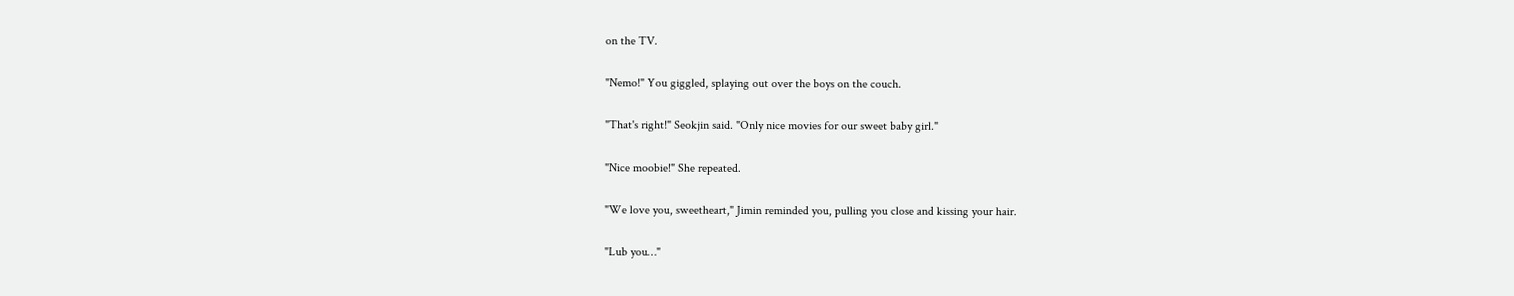on the TV.

"Nemo!" You giggled, splaying out over the boys on the couch.

"That's right!" Seokjin said. "Only nice movies for our sweet baby girl."

"Nice moobie!" She repeated.

"We love you, sweetheart," Jimin reminded you, pulling you close and kissing your hair.

"Lub you…"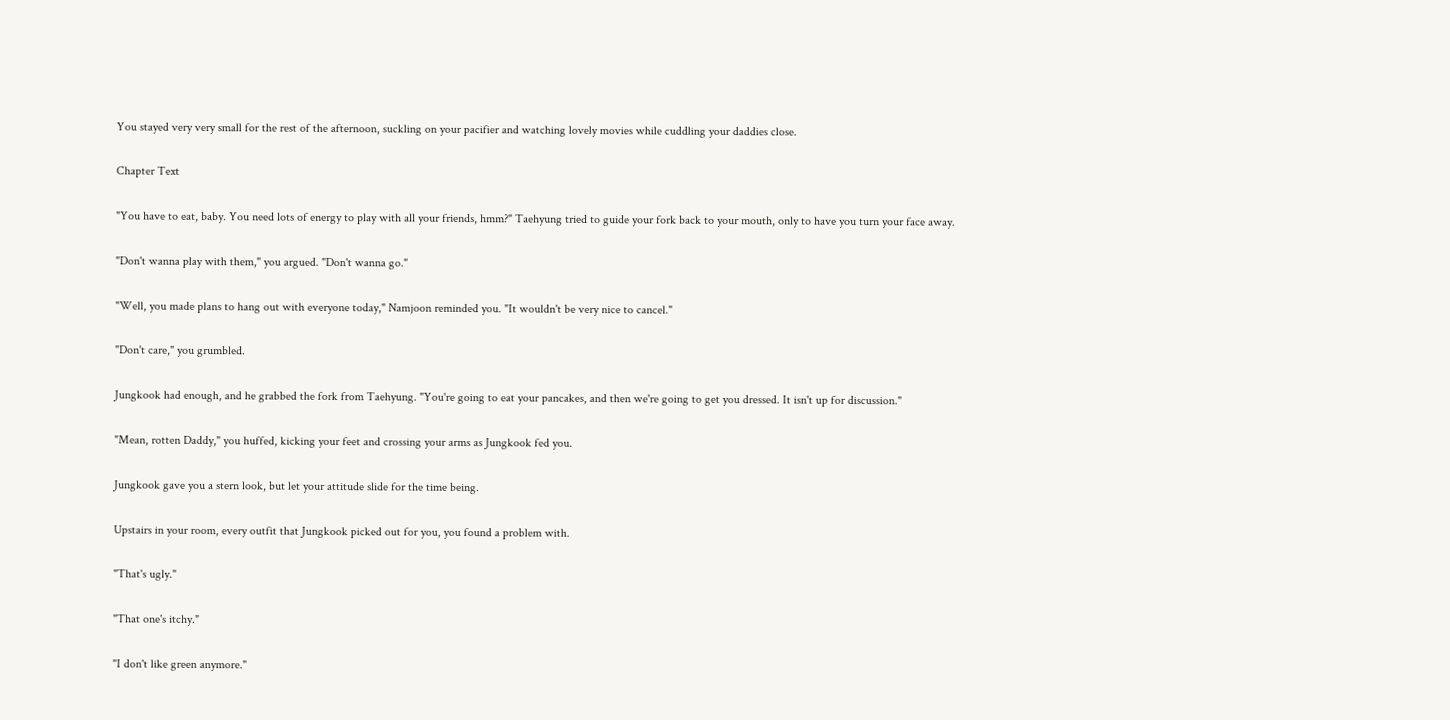You stayed very very small for the rest of the afternoon, suckling on your pacifier and watching lovely movies while cuddling your daddies close.

Chapter Text

"You have to eat, baby. You need lots of energy to play with all your friends, hmm?" Taehyung tried to guide your fork back to your mouth, only to have you turn your face away.

"Don't wanna play with them," you argued. "Don't wanna go."

"Well, you made plans to hang out with everyone today," Namjoon reminded you. "It wouldn't be very nice to cancel."

"Don't care," you grumbled.

Jungkook had enough, and he grabbed the fork from Taehyung. "You're going to eat your pancakes, and then we're going to get you dressed. It isn't up for discussion."

"Mean, rotten Daddy," you huffed, kicking your feet and crossing your arms as Jungkook fed you.

Jungkook gave you a stern look, but let your attitude slide for the time being.

Upstairs in your room, every outfit that Jungkook picked out for you, you found a problem with.

"That's ugly."

"That one's itchy."

"I don't like green anymore."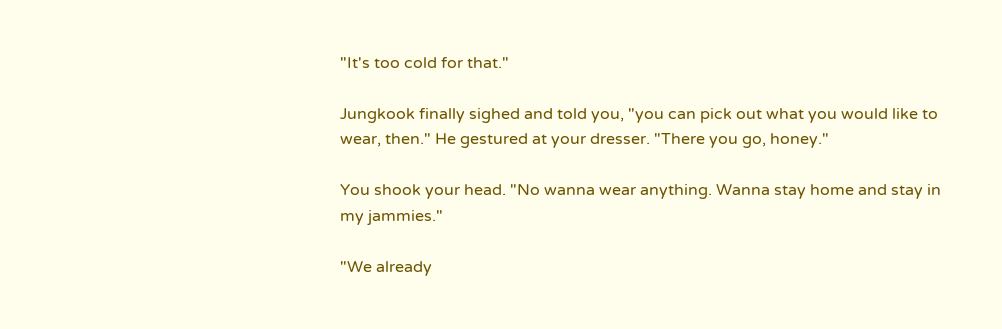"It's too cold for that."

Jungkook finally sighed and told you, "you can pick out what you would like to wear, then." He gestured at your dresser. "There you go, honey."

You shook your head. "No wanna wear anything. Wanna stay home and stay in my jammies."

"We already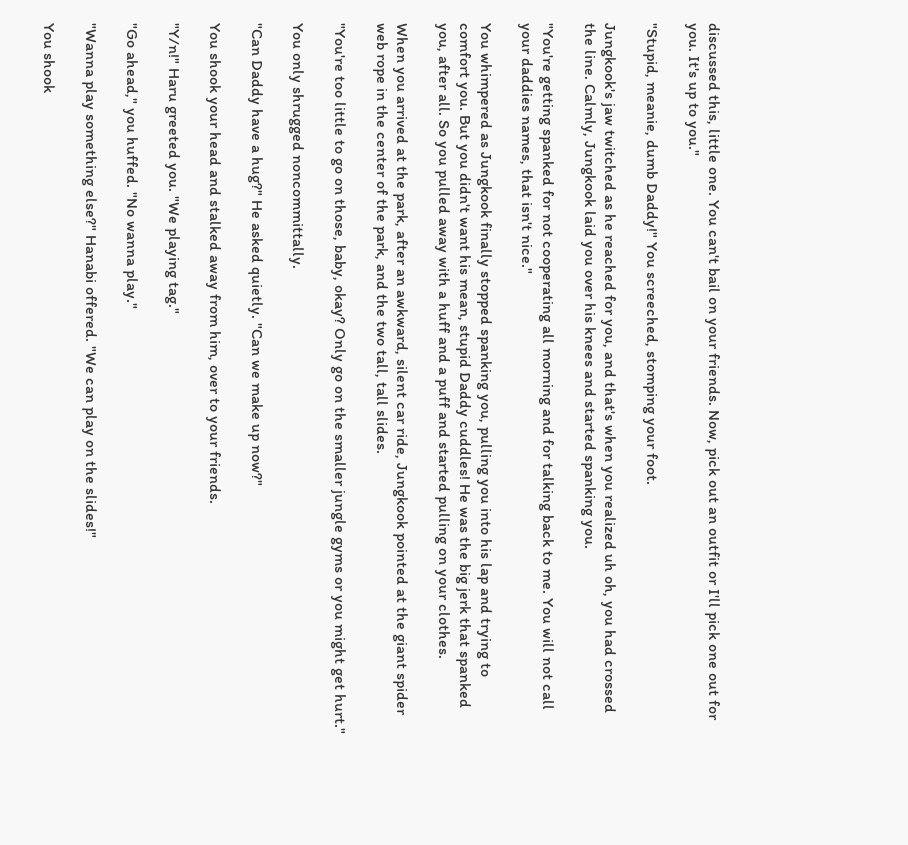discussed this, little one. You can't bail on your friends. Now, pick out an outfit or I'll pick one out for you. It's up to you."

"Stupid, meanie, dumb Daddy!" You screeched, stomping your foot.

Jungkook's jaw twitched as he reached for you, and that's when you realized uh oh, you had crossed the line. Calmly, Jungkook laid you over his knees and started spanking you.

"You're getting spanked for not cooperating all morning and for talking back to me. You will not call your daddies names, that isn't nice."

You whimpered as Jungkook finally stopped spanking you, pulling you into his lap and trying to comfort you. But you didn't want his mean, stupid Daddy cuddles! He was the big jerk that spanked you, after all. So you pulled away with a huff and a puff and started pulling on your clothes.

When you arrived at the park, after an awkward, silent car ride, Jungkook pointed at the giant spider web rope in the center of the park, and the two tall, tall slides.

"You're too little to go on those, baby, okay? Only go on the smaller jungle gyms or you might get hurt."

You only shrugged noncommittally.

"Can Daddy have a hug?" He asked quietly. "Can we make up now?"

You shook your head and stalked away from him, over to your friends.

"Y/n!" Haru greeted you. "We playing tag."

"Go ahead," you huffed. "No wanna play."

"Wanna play something else?" Hanabi offered. "We can play on the slides!"

You shook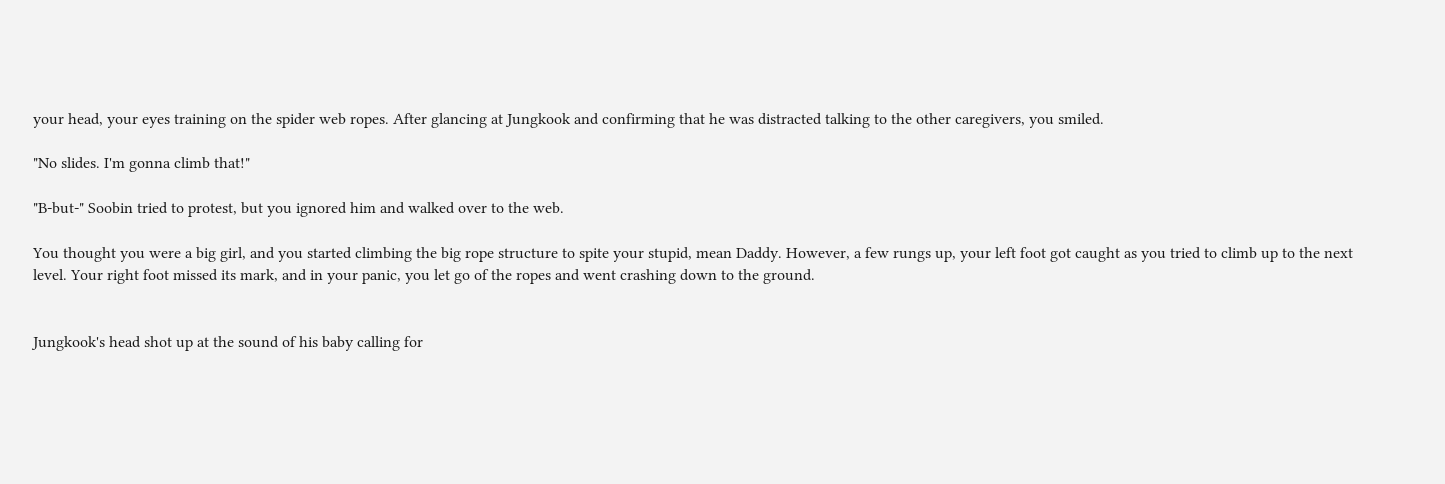your head, your eyes training on the spider web ropes. After glancing at Jungkook and confirming that he was distracted talking to the other caregivers, you smiled.

"No slides. I'm gonna climb that!"

"B-but-" Soobin tried to protest, but you ignored him and walked over to the web.

You thought you were a big girl, and you started climbing the big rope structure to spite your stupid, mean Daddy. However, a few rungs up, your left foot got caught as you tried to climb up to the next level. Your right foot missed its mark, and in your panic, you let go of the ropes and went crashing down to the ground.


Jungkook's head shot up at the sound of his baby calling for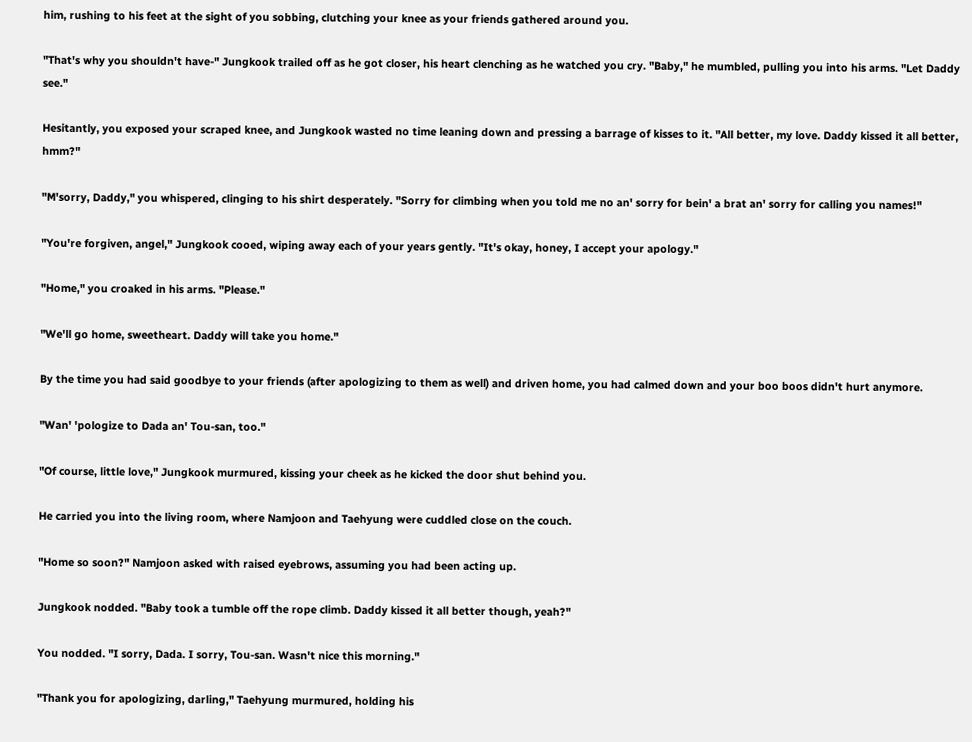him, rushing to his feet at the sight of you sobbing, clutching your knee as your friends gathered around you.

"That's why you shouldn't have-" Jungkook trailed off as he got closer, his heart clenching as he watched you cry. "Baby," he mumbled, pulling you into his arms. "Let Daddy see."

Hesitantly, you exposed your scraped knee, and Jungkook wasted no time leaning down and pressing a barrage of kisses to it. "All better, my love. Daddy kissed it all better, hmm?"

"M'sorry, Daddy," you whispered, clinging to his shirt desperately. "Sorry for climbing when you told me no an' sorry for bein' a brat an' sorry for calling you names!"

"You're forgiven, angel," Jungkook cooed, wiping away each of your years gently. "It's okay, honey, I accept your apology."

"Home," you croaked in his arms. "Please."

"We'll go home, sweetheart. Daddy will take you home."

By the time you had said goodbye to your friends (after apologizing to them as well) and driven home, you had calmed down and your boo boos didn't hurt anymore.

"Wan' 'pologize to Dada an' Tou-san, too."

"Of course, little love," Jungkook murmured, kissing your cheek as he kicked the door shut behind you.

He carried you into the living room, where Namjoon and Taehyung were cuddled close on the couch.

"Home so soon?" Namjoon asked with raised eyebrows, assuming you had been acting up.

Jungkook nodded. "Baby took a tumble off the rope climb. Daddy kissed it all better though, yeah?"

You nodded. "I sorry, Dada. I sorry, Tou-san. Wasn't nice this morning."

"Thank you for apologizing, darling," Taehyung murmured, holding his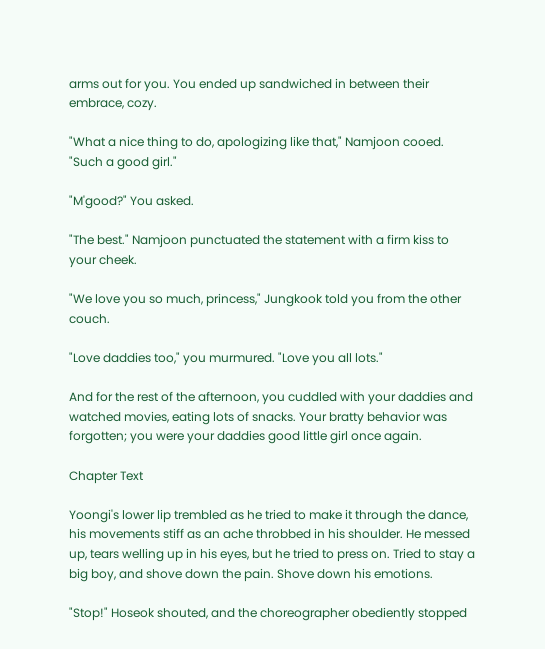arms out for you. You ended up sandwiched in between their embrace, cozy.

"What a nice thing to do, apologizing like that," Namjoon cooed. "Such a good girl."

"M'good?" You asked.

"The best." Namjoon punctuated the statement with a firm kiss to your cheek.

"We love you so much, princess," Jungkook told you from the other couch.

"Love daddies too," you murmured. "Love you all lots."

And for the rest of the afternoon, you cuddled with your daddies and watched movies, eating lots of snacks. Your bratty behavior was forgotten; you were your daddies good little girl once again.

Chapter Text

Yoongi's lower lip trembled as he tried to make it through the dance, his movements stiff as an ache throbbed in his shoulder. He messed up, tears welling up in his eyes, but he tried to press on. Tried to stay a big boy, and shove down the pain. Shove down his emotions.

"Stop!" Hoseok shouted, and the choreographer obediently stopped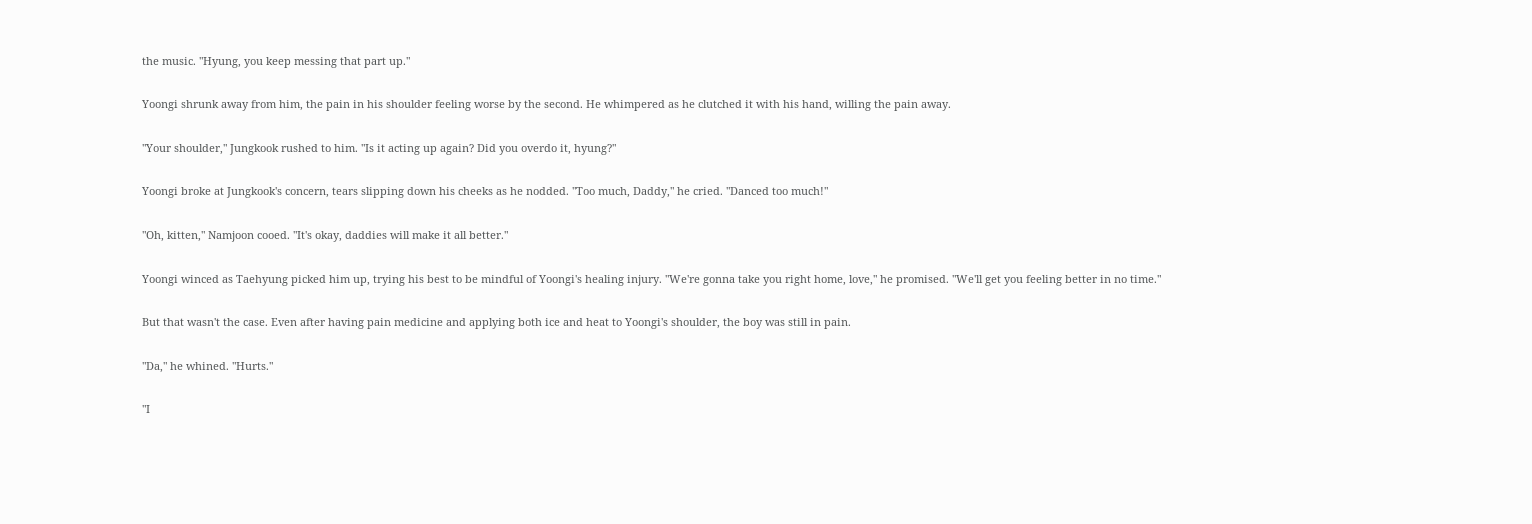the music. "Hyung, you keep messing that part up."

Yoongi shrunk away from him, the pain in his shoulder feeling worse by the second. He whimpered as he clutched it with his hand, willing the pain away.

"Your shoulder," Jungkook rushed to him. "Is it acting up again? Did you overdo it, hyung?"

Yoongi broke at Jungkook's concern, tears slipping down his cheeks as he nodded. "Too much, Daddy," he cried. "Danced too much!"

"Oh, kitten," Namjoon cooed. "It's okay, daddies will make it all better."

Yoongi winced as Taehyung picked him up, trying his best to be mindful of Yoongi's healing injury. "We're gonna take you right home, love," he promised. "We'll get you feeling better in no time."

But that wasn't the case. Even after having pain medicine and applying both ice and heat to Yoongi's shoulder, the boy was still in pain.

"Da," he whined. "Hurts."

"I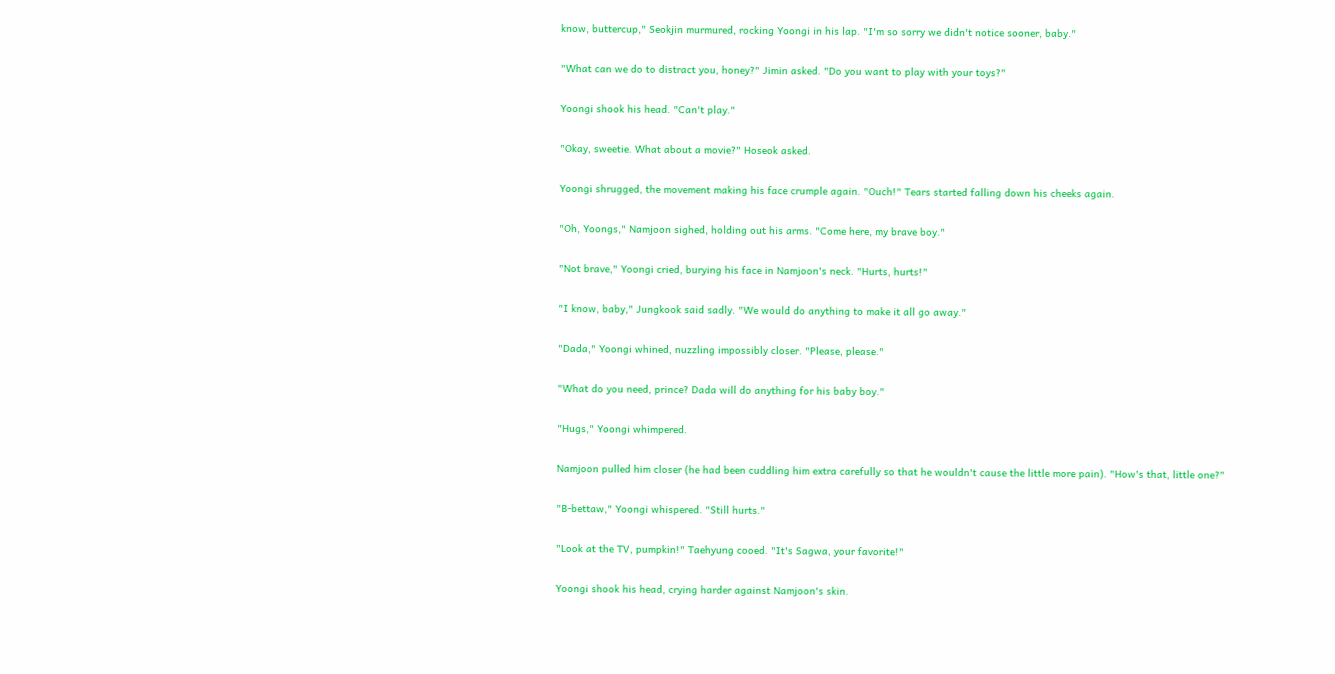know, buttercup," Seokjin murmured, rocking Yoongi in his lap. "I'm so sorry we didn't notice sooner, baby."

"What can we do to distract you, honey?" Jimin asked. "Do you want to play with your toys?"

Yoongi shook his head. "Can't play."

"Okay, sweetie. What about a movie?" Hoseok asked.

Yoongi shrugged, the movement making his face crumple again. "Ouch!" Tears started falling down his cheeks again.

"Oh, Yoongs," Namjoon sighed, holding out his arms. "Come here, my brave boy."

"Not brave," Yoongi cried, burying his face in Namjoon's neck. "Hurts, hurts!"

"I know, baby," Jungkook said sadly. "We would do anything to make it all go away."

"Dada," Yoongi whined, nuzzling impossibly closer. "Please, please."

"What do you need, prince? Dada will do anything for his baby boy."

"Hugs," Yoongi whimpered.

Namjoon pulled him closer (he had been cuddling him extra carefully so that he wouldn't cause the little more pain). "How's that, little one?"

"B-bettaw," Yoongi whispered. "Still hurts."

"Look at the TV, pumpkin!" Taehyung cooed. "It's Sagwa, your favorite!"

Yoongi shook his head, crying harder against Namjoon's skin.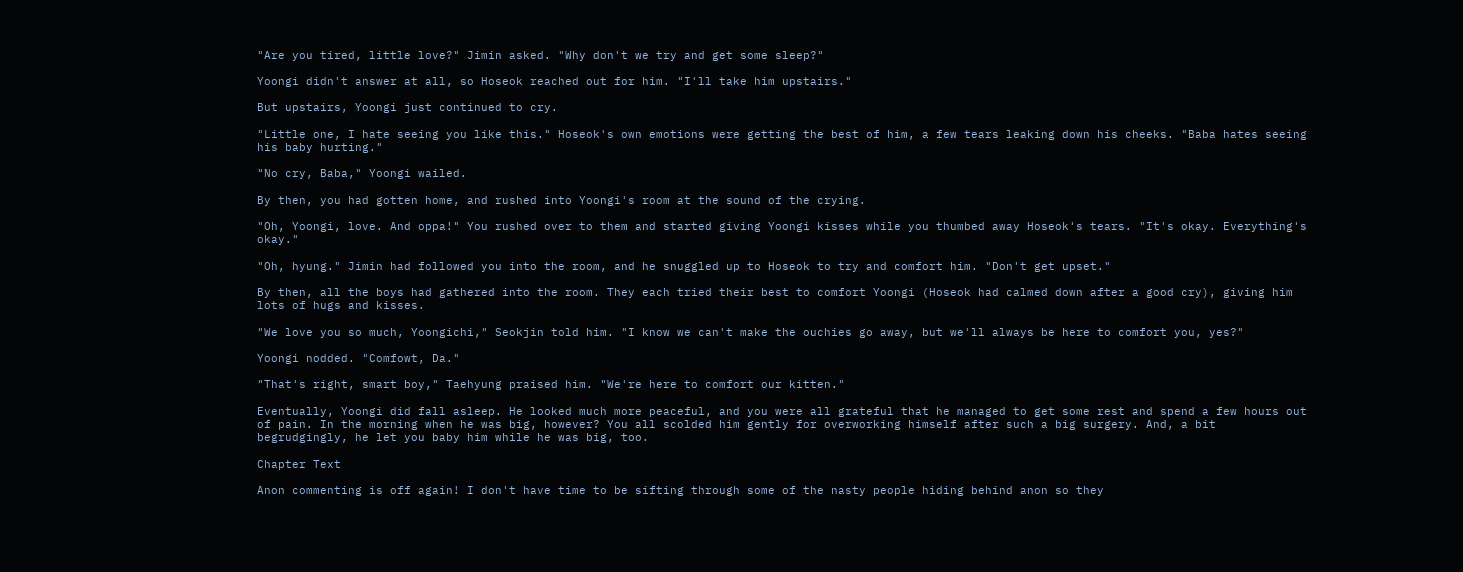"Are you tired, little love?" Jimin asked. "Why don't we try and get some sleep?"

Yoongi didn't answer at all, so Hoseok reached out for him. "I'll take him upstairs."

But upstairs, Yoongi just continued to cry.

"Little one, I hate seeing you like this." Hoseok's own emotions were getting the best of him, a few tears leaking down his cheeks. "Baba hates seeing his baby hurting."

"No cry, Baba," Yoongi wailed.

By then, you had gotten home, and rushed into Yoongi's room at the sound of the crying.

"Oh, Yoongi, love. And oppa!" You rushed over to them and started giving Yoongi kisses while you thumbed away Hoseok's tears. "It's okay. Everything's okay."

"Oh, hyung." Jimin had followed you into the room, and he snuggled up to Hoseok to try and comfort him. "Don't get upset."

By then, all the boys had gathered into the room. They each tried their best to comfort Yoongi (Hoseok had calmed down after a good cry), giving him lots of hugs and kisses.

"We love you so much, Yoongichi," Seokjin told him. "I know we can't make the ouchies go away, but we'll always be here to comfort you, yes?"

Yoongi nodded. "Comfowt, Da."

"That's right, smart boy," Taehyung praised him. "We're here to comfort our kitten."

Eventually, Yoongi did fall asleep. He looked much more peaceful, and you were all grateful that he managed to get some rest and spend a few hours out of pain. In the morning when he was big, however? You all scolded him gently for overworking himself after such a big surgery. And, a bit begrudgingly, he let you baby him while he was big, too.

Chapter Text

Anon commenting is off again! I don't have time to be sifting through some of the nasty people hiding behind anon so they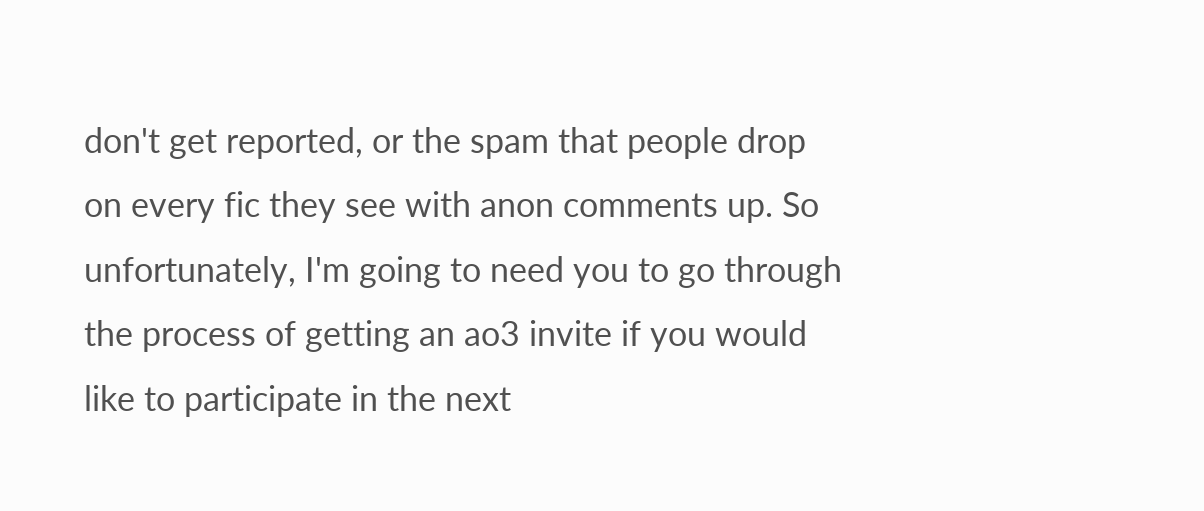don't get reported, or the spam that people drop on every fic they see with anon comments up. So unfortunately, I'm going to need you to go through the process of getting an ao3 invite if you would like to participate in the next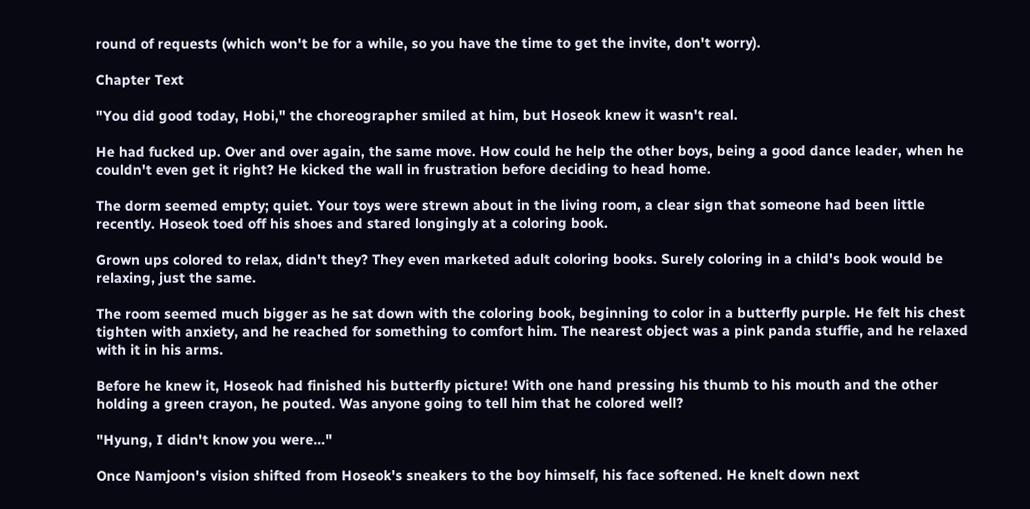round of requests (which won't be for a while, so you have the time to get the invite, don't worry).

Chapter Text

"You did good today, Hobi," the choreographer smiled at him, but Hoseok knew it wasn't real.

He had fucked up. Over and over again, the same move. How could he help the other boys, being a good dance leader, when he couldn't even get it right? He kicked the wall in frustration before deciding to head home.

The dorm seemed empty; quiet. Your toys were strewn about in the living room, a clear sign that someone had been little recently. Hoseok toed off his shoes and stared longingly at a coloring book.

Grown ups colored to relax, didn't they? They even marketed adult coloring books. Surely coloring in a child's book would be relaxing, just the same.

The room seemed much bigger as he sat down with the coloring book, beginning to color in a butterfly purple. He felt his chest tighten with anxiety, and he reached for something to comfort him. The nearest object was a pink panda stuffie, and he relaxed with it in his arms.

Before he knew it, Hoseok had finished his butterfly picture! With one hand pressing his thumb to his mouth and the other holding a green crayon, he pouted. Was anyone going to tell him that he colored well?

"Hyung, I didn't know you were…"

Once Namjoon's vision shifted from Hoseok's sneakers to the boy himself, his face softened. He knelt down next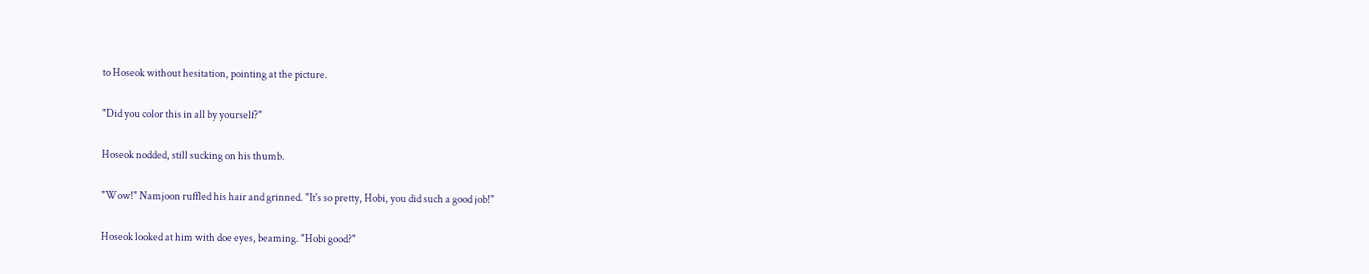to Hoseok without hesitation, pointing at the picture.

"Did you color this in all by yourself?"

Hoseok nodded, still sucking on his thumb.

"Wow!" Namjoon ruffled his hair and grinned. "It's so pretty, Hobi, you did such a good job!"

Hoseok looked at him with doe eyes, beaming. "Hobi good?"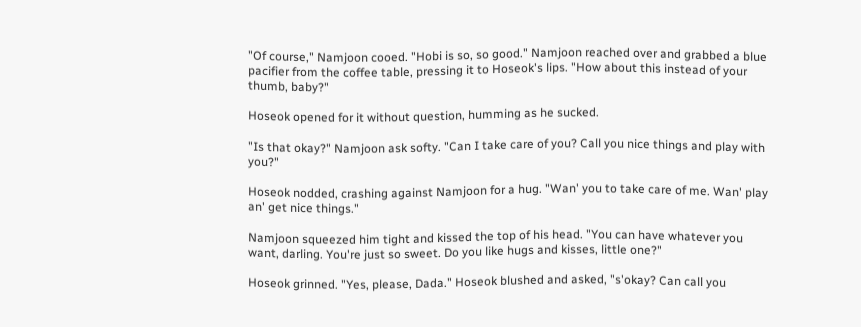"Of course," Namjoon cooed. "Hobi is so, so good." Namjoon reached over and grabbed a blue pacifier from the coffee table, pressing it to Hoseok's lips. "How about this instead of your thumb, baby?"

Hoseok opened for it without question, humming as he sucked.

"Is that okay?" Namjoon ask softy. "Can I take care of you? Call you nice things and play with you?"

Hoseok nodded, crashing against Namjoon for a hug. "Wan' you to take care of me. Wan' play an' get nice things."

Namjoon squeezed him tight and kissed the top of his head. "You can have whatever you want, darling. You're just so sweet. Do you like hugs and kisses, little one?"

Hoseok grinned. "Yes, please, Dada." Hoseok blushed and asked, "s'okay? Can call you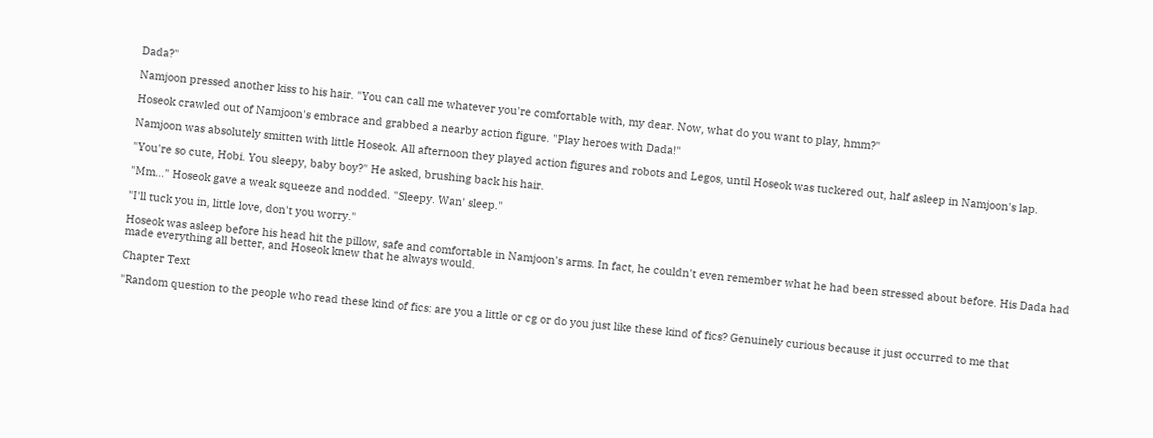Dada?"

Namjoon pressed another kiss to his hair. "You can call me whatever you're comfortable with, my dear. Now, what do you want to play, hmm?"

Hoseok crawled out of Namjoon's embrace and grabbed a nearby action figure. "Play heroes with Dada!"

Namjoon was absolutely smitten with little Hoseok. All afternoon they played action figures and robots and Legos, until Hoseok was tuckered out, half asleep in Namjoon's lap.

"You're so cute, Hobi. You sleepy, baby boy?" He asked, brushing back his hair.

"Mm…" Hoseok gave a weak squeeze and nodded. "Sleepy. Wan' sleep."

"I'll tuck you in, little love, don't you worry."

Hoseok was asleep before his head hit the pillow, safe and comfortable in Namjoon's arms. In fact, he couldn't even remember what he had been stressed about before. His Dada had made everything all better, and Hoseok knew that he always would.

Chapter Text

"Random question to the people who read these kind of fics: are you a little or cg or do you just like these kind of fics? Genuinely curious because it just occurred to me that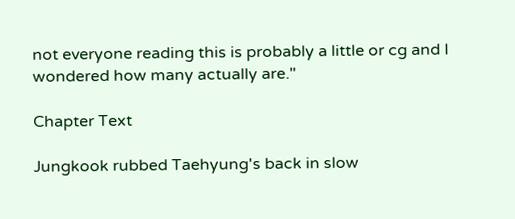not everyone reading this is probably a little or cg and I wondered how many actually are."

Chapter Text

Jungkook rubbed Taehyung's back in slow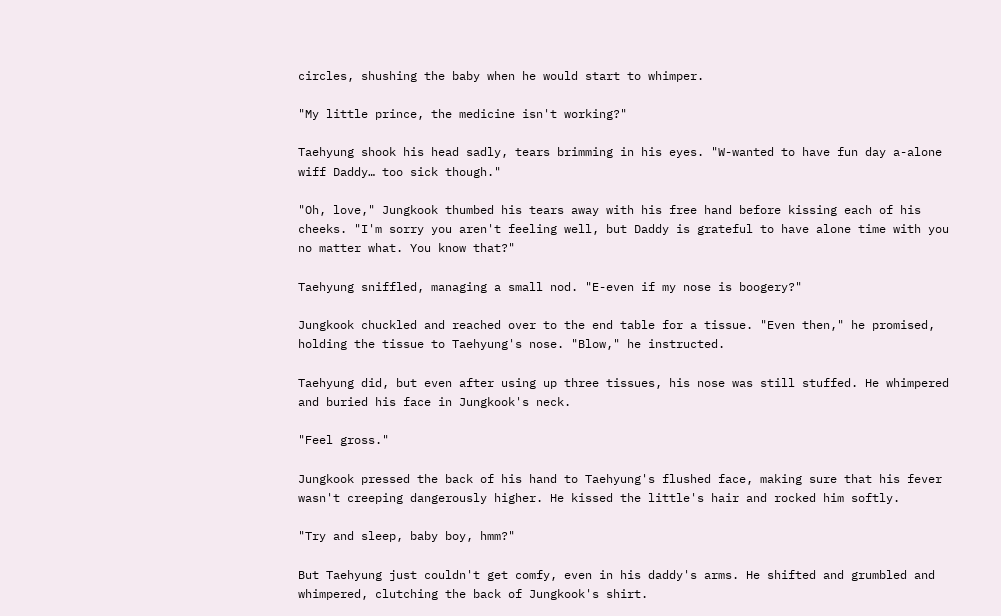circles, shushing the baby when he would start to whimper.

"My little prince, the medicine isn't working?"

Taehyung shook his head sadly, tears brimming in his eyes. "W-wanted to have fun day a-alone wiff Daddy… too sick though."

"Oh, love," Jungkook thumbed his tears away with his free hand before kissing each of his cheeks. "I'm sorry you aren't feeling well, but Daddy is grateful to have alone time with you no matter what. You know that?"

Taehyung sniffled, managing a small nod. "E-even if my nose is boogery?"

Jungkook chuckled and reached over to the end table for a tissue. "Even then," he promised, holding the tissue to Taehyung's nose. "Blow," he instructed.

Taehyung did, but even after using up three tissues, his nose was still stuffed. He whimpered and buried his face in Jungkook's neck.

"Feel gross."

Jungkook pressed the back of his hand to Taehyung's flushed face, making sure that his fever wasn't creeping dangerously higher. He kissed the little's hair and rocked him softly.

"Try and sleep, baby boy, hmm?"

But Taehyung just couldn't get comfy, even in his daddy's arms. He shifted and grumbled and whimpered, clutching the back of Jungkook's shirt.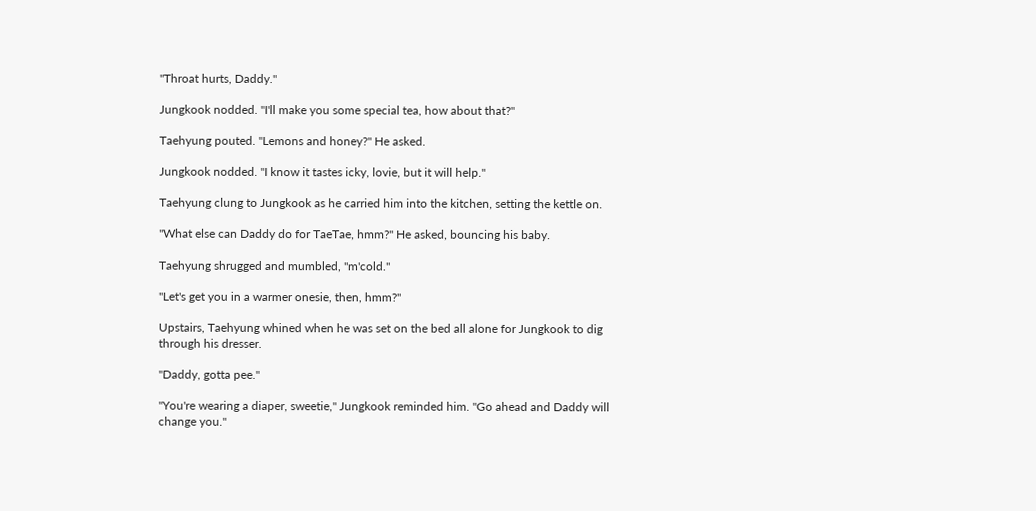"Throat hurts, Daddy."

Jungkook nodded. "I'll make you some special tea, how about that?"

Taehyung pouted. "Lemons and honey?" He asked.

Jungkook nodded. "I know it tastes icky, lovie, but it will help."

Taehyung clung to Jungkook as he carried him into the kitchen, setting the kettle on.

"What else can Daddy do for TaeTae, hmm?" He asked, bouncing his baby.

Taehyung shrugged and mumbled, "m'cold."

"Let's get you in a warmer onesie, then, hmm?"

Upstairs, Taehyung whined when he was set on the bed all alone for Jungkook to dig through his dresser.

"Daddy, gotta pee."

"You're wearing a diaper, sweetie," Jungkook reminded him. "Go ahead and Daddy will change you."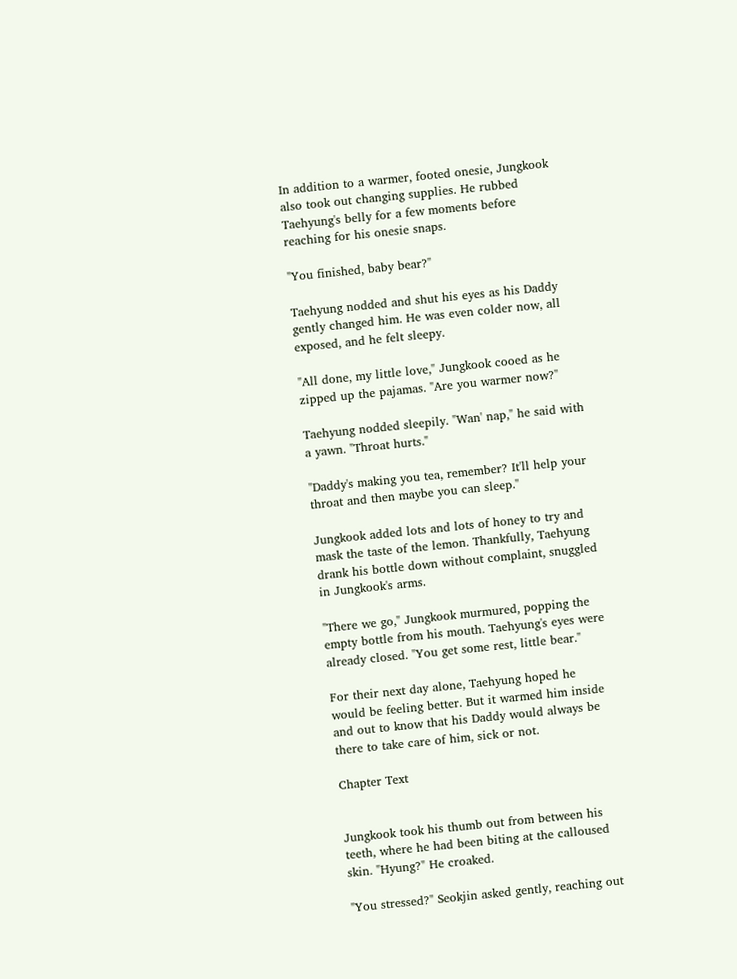In addition to a warmer, footed onesie, Jungkook also took out changing supplies. He rubbed Taehyung's belly for a few moments before reaching for his onesie snaps.

"You finished, baby bear?"

Taehyung nodded and shut his eyes as his Daddy gently changed him. He was even colder now, all exposed, and he felt sleepy.

"All done, my little love," Jungkook cooed as he zipped up the pajamas. "Are you warmer now?"

Taehyung nodded sleepily. "Wan' nap," he said with a yawn. "Throat hurts."

"Daddy's making you tea, remember? It'll help your throat and then maybe you can sleep."

Jungkook added lots and lots of honey to try and mask the taste of the lemon. Thankfully, Taehyung drank his bottle down without complaint, snuggled in Jungkook's arms.

"There we go," Jungkook murmured, popping the empty bottle from his mouth. Taehyung's eyes were already closed. "You get some rest, little bear."

For their next day alone, Taehyung hoped he would be feeling better. But it warmed him inside and out to know that his Daddy would always be there to take care of him, sick or not.

Chapter Text


Jungkook took his thumb out from between his teeth, where he had been biting at the calloused skin. "Hyung?" He croaked.

"You stressed?" Seokjin asked gently, reaching out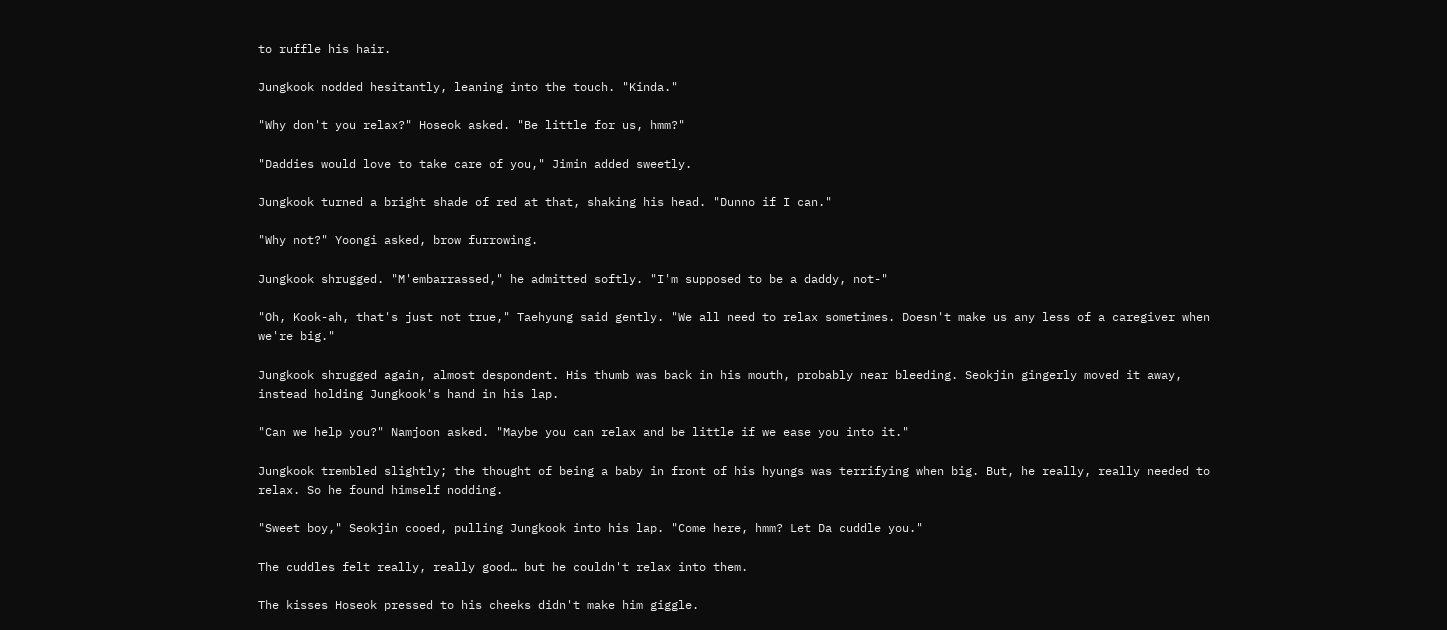to ruffle his hair.

Jungkook nodded hesitantly, leaning into the touch. "Kinda."

"Why don't you relax?" Hoseok asked. "Be little for us, hmm?"

"Daddies would love to take care of you," Jimin added sweetly.

Jungkook turned a bright shade of red at that, shaking his head. "Dunno if I can."

"Why not?" Yoongi asked, brow furrowing.

Jungkook shrugged. "M'embarrassed," he admitted softly. "I'm supposed to be a daddy, not-"

"Oh, Kook-ah, that's just not true," Taehyung said gently. "We all need to relax sometimes. Doesn't make us any less of a caregiver when we're big."

Jungkook shrugged again, almost despondent. His thumb was back in his mouth, probably near bleeding. Seokjin gingerly moved it away, instead holding Jungkook's hand in his lap.

"Can we help you?" Namjoon asked. "Maybe you can relax and be little if we ease you into it."

Jungkook trembled slightly; the thought of being a baby in front of his hyungs was terrifying when big. But, he really, really needed to relax. So he found himself nodding.

"Sweet boy," Seokjin cooed, pulling Jungkook into his lap. "Come here, hmm? Let Da cuddle you."

The cuddles felt really, really good… but he couldn't relax into them.

The kisses Hoseok pressed to his cheeks didn't make him giggle.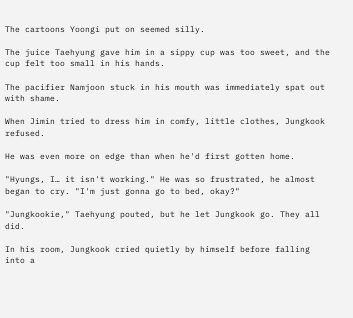The cartoons Yoongi put on seemed silly.

The juice Taehyung gave him in a sippy cup was too sweet, and the cup felt too small in his hands.

The pacifier Namjoon stuck in his mouth was immediately spat out with shame.

When Jimin tried to dress him in comfy, little clothes, Jungkook refused.

He was even more on edge than when he'd first gotten home.

"Hyungs, I… it isn't working." He was so frustrated, he almost began to cry. "I'm just gonna go to bed, okay?"

"Jungkookie," Taehyung pouted, but he let Jungkook go. They all did.

In his room, Jungkook cried quietly by himself before falling into a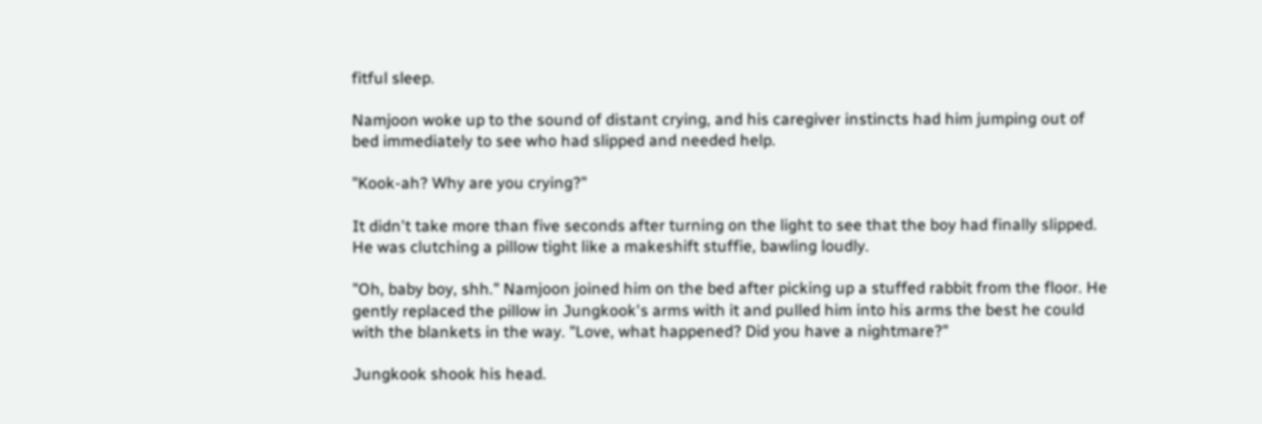fitful sleep.

Namjoon woke up to the sound of distant crying, and his caregiver instincts had him jumping out of bed immediately to see who had slipped and needed help.

"Kook-ah? Why are you crying?"

It didn't take more than five seconds after turning on the light to see that the boy had finally slipped. He was clutching a pillow tight like a makeshift stuffie, bawling loudly.

"Oh, baby boy, shh." Namjoon joined him on the bed after picking up a stuffed rabbit from the floor. He gently replaced the pillow in Jungkook's arms with it and pulled him into his arms the best he could with the blankets in the way. "Love, what happened? Did you have a nightmare?"

Jungkook shook his head.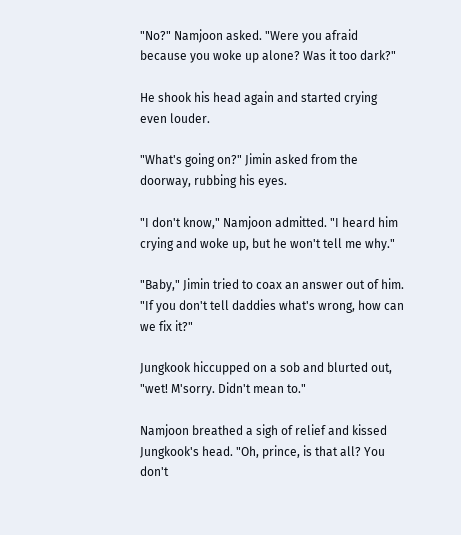"No?" Namjoon asked. "Were you afraid because you woke up alone? Was it too dark?"

He shook his head again and started crying even louder.

"What's going on?" Jimin asked from the doorway, rubbing his eyes.

"I don't know," Namjoon admitted. "I heard him crying and woke up, but he won't tell me why."

"Baby," Jimin tried to coax an answer out of him. "If you don't tell daddies what's wrong, how can we fix it?"

Jungkook hiccupped on a sob and blurted out, "wet! M'sorry. Didn't mean to."

Namjoon breathed a sigh of relief and kissed Jungkook's head. "Oh, prince, is that all? You don't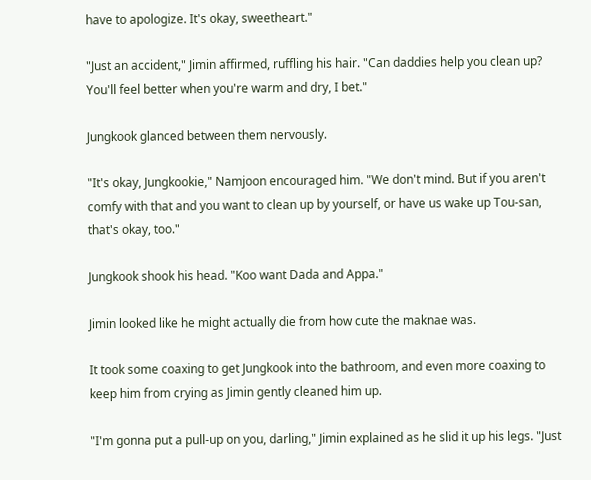have to apologize. It's okay, sweetheart."

"Just an accident," Jimin affirmed, ruffling his hair. "Can daddies help you clean up? You'll feel better when you're warm and dry, I bet."

Jungkook glanced between them nervously.

"It's okay, Jungkookie," Namjoon encouraged him. "We don't mind. But if you aren't comfy with that and you want to clean up by yourself, or have us wake up Tou-san, that's okay, too."

Jungkook shook his head. "Koo want Dada and Appa."

Jimin looked like he might actually die from how cute the maknae was.

It took some coaxing to get Jungkook into the bathroom, and even more coaxing to keep him from crying as Jimin gently cleaned him up.

"I'm gonna put a pull-up on you, darling," Jimin explained as he slid it up his legs. "Just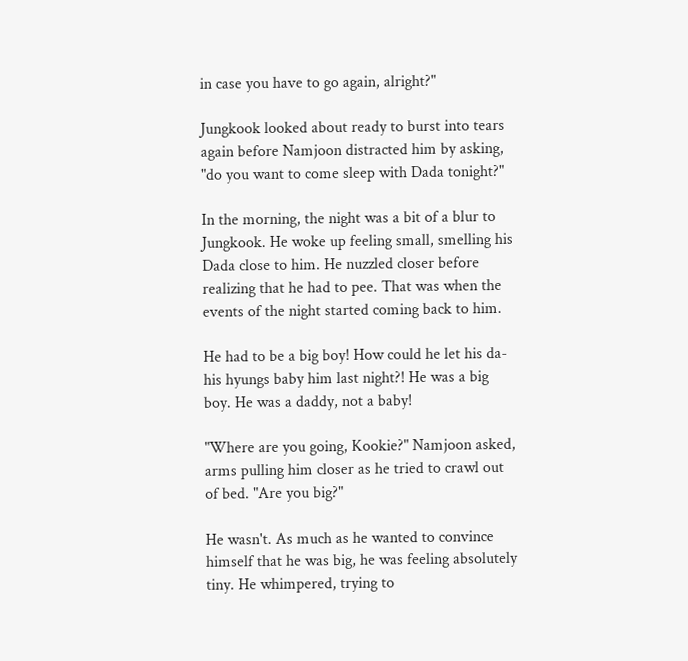in case you have to go again, alright?"

Jungkook looked about ready to burst into tears again before Namjoon distracted him by asking, "do you want to come sleep with Dada tonight?"

In the morning, the night was a bit of a blur to Jungkook. He woke up feeling small, smelling his Dada close to him. He nuzzled closer before realizing that he had to pee. That was when the events of the night started coming back to him.

He had to be a big boy! How could he let his da- his hyungs baby him last night?! He was a big boy. He was a daddy, not a baby!

"Where are you going, Kookie?" Namjoon asked, arms pulling him closer as he tried to crawl out of bed. "Are you big?"

He wasn't. As much as he wanted to convince himself that he was big, he was feeling absolutely tiny. He whimpered, trying to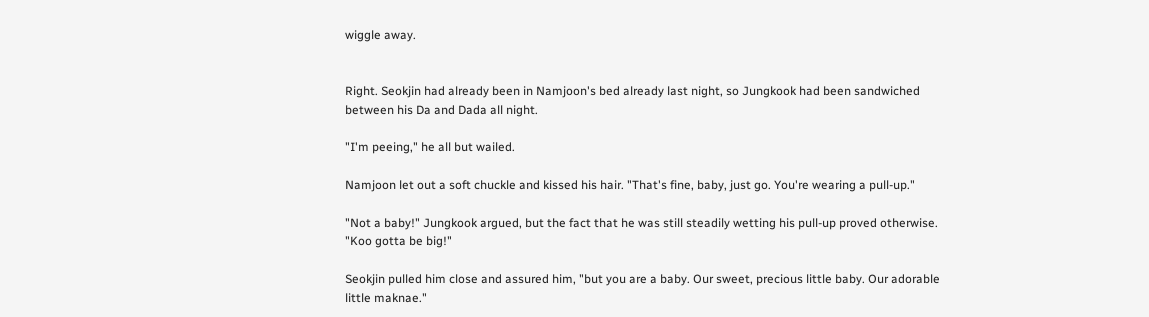wiggle away.


Right. Seokjin had already been in Namjoon's bed already last night, so Jungkook had been sandwiched between his Da and Dada all night.

"I'm peeing," he all but wailed.

Namjoon let out a soft chuckle and kissed his hair. "That's fine, baby, just go. You're wearing a pull-up."

"Not a baby!" Jungkook argued, but the fact that he was still steadily wetting his pull-up proved otherwise. "Koo gotta be big!"

Seokjin pulled him close and assured him, "but you are a baby. Our sweet, precious little baby. Our adorable little maknae."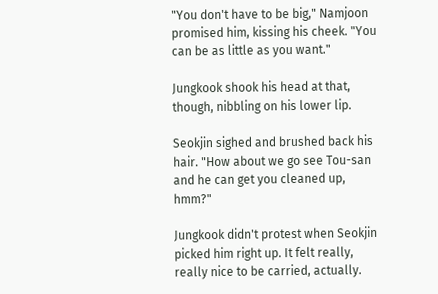"You don't have to be big," Namjoon promised him, kissing his cheek. "You can be as little as you want."

Jungkook shook his head at that, though, nibbling on his lower lip.

Seokjin sighed and brushed back his hair. "How about we go see Tou-san and he can get you cleaned up, hmm?"

Jungkook didn't protest when Seokjin picked him right up. It felt really, really nice to be carried, actually.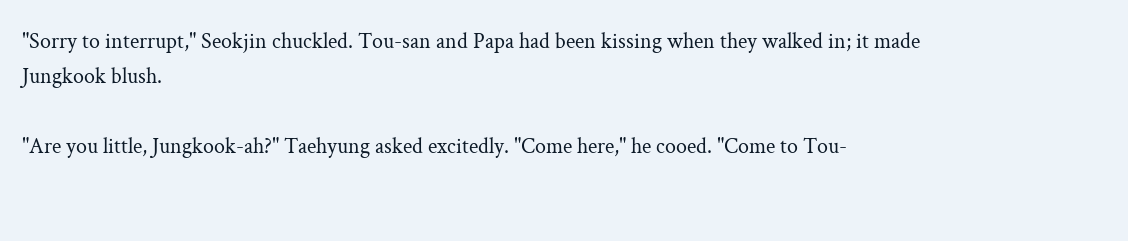"Sorry to interrupt," Seokjin chuckled. Tou-san and Papa had been kissing when they walked in; it made Jungkook blush.

"Are you little, Jungkook-ah?" Taehyung asked excitedly. "Come here," he cooed. "Come to Tou-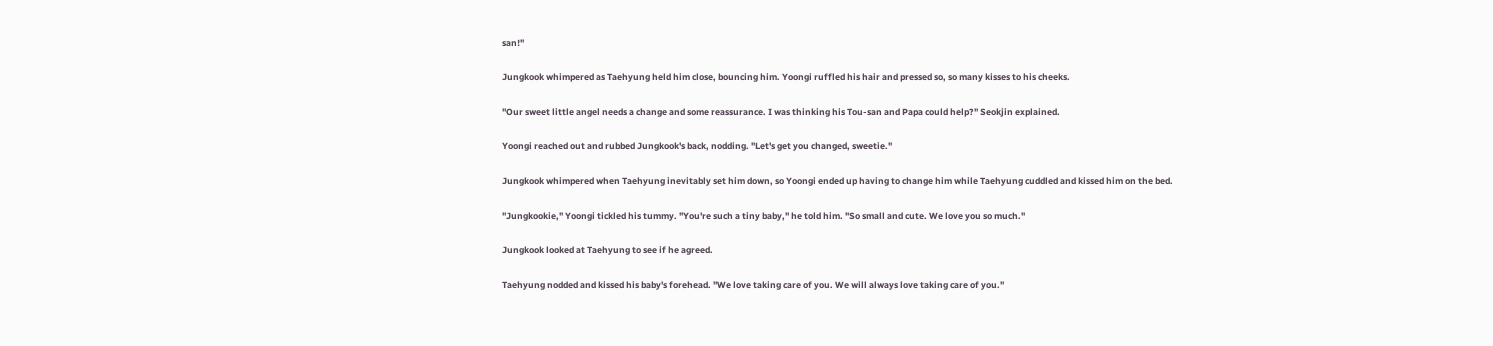san!"

Jungkook whimpered as Taehyung held him close, bouncing him. Yoongi ruffled his hair and pressed so, so many kisses to his cheeks.

"Our sweet little angel needs a change and some reassurance. I was thinking his Tou-san and Papa could help?" Seokjin explained.

Yoongi reached out and rubbed Jungkook's back, nodding. "Let's get you changed, sweetie."

Jungkook whimpered when Taehyung inevitably set him down, so Yoongi ended up having to change him while Taehyung cuddled and kissed him on the bed.

"Jungkookie," Yoongi tickled his tummy. "You're such a tiny baby," he told him. "So small and cute. We love you so much."

Jungkook looked at Taehyung to see if he agreed.

Taehyung nodded and kissed his baby's forehead. "We love taking care of you. We will always love taking care of you."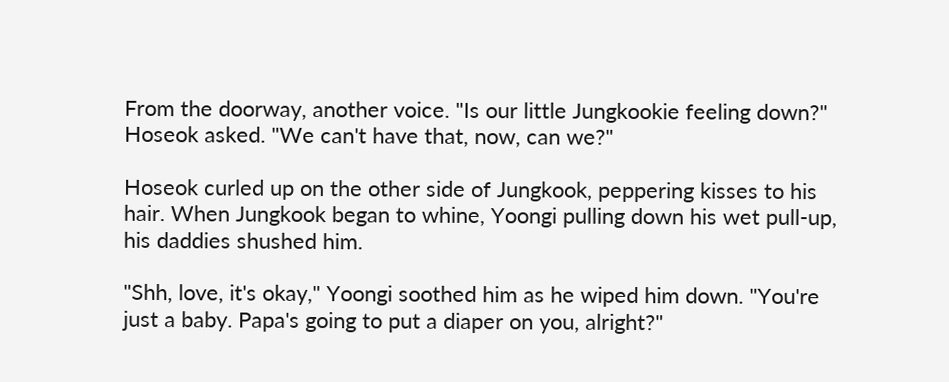From the doorway, another voice. "Is our little Jungkookie feeling down?" Hoseok asked. "We can't have that, now, can we?"

Hoseok curled up on the other side of Jungkook, peppering kisses to his hair. When Jungkook began to whine, Yoongi pulling down his wet pull-up, his daddies shushed him.

"Shh, love, it's okay," Yoongi soothed him as he wiped him down. "You're just a baby. Papa's going to put a diaper on you, alright?"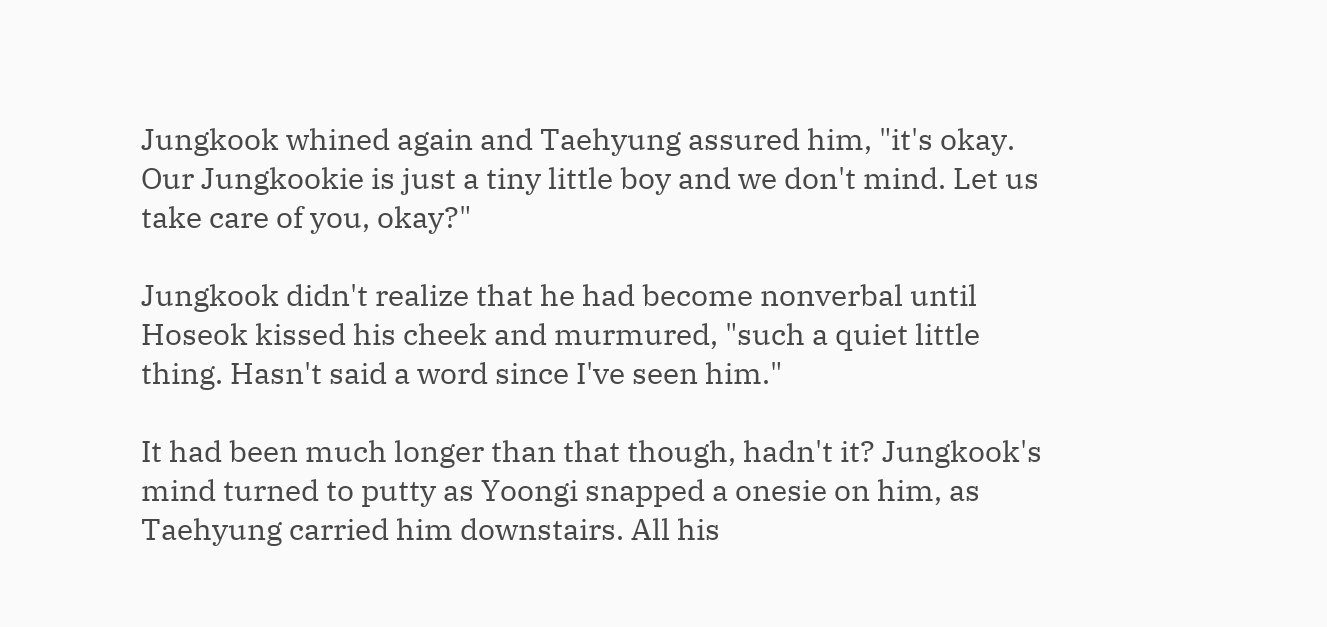Jungkook whined again and Taehyung assured him, "it's okay. Our Jungkookie is just a tiny little boy and we don't mind. Let us take care of you, okay?"

Jungkook didn't realize that he had become nonverbal until Hoseok kissed his cheek and murmured, "such a quiet little thing. Hasn't said a word since I've seen him."

It had been much longer than that though, hadn't it? Jungkook's mind turned to putty as Yoongi snapped a onesie on him, as Taehyung carried him downstairs. All his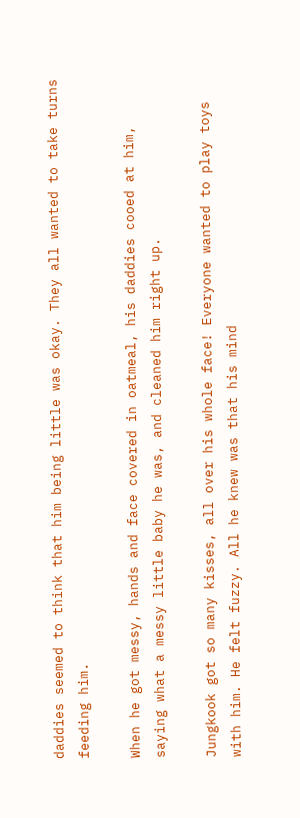daddies seemed to think that him being little was okay. They all wanted to take turns feeding him.

When he got messy, hands and face covered in oatmeal, his daddies cooed at him, saying what a messy little baby he was, and cleaned him right up.

Jungkook got so many kisses, all over his whole face! Everyone wanted to play toys with him. He felt fuzzy. All he knew was that his mind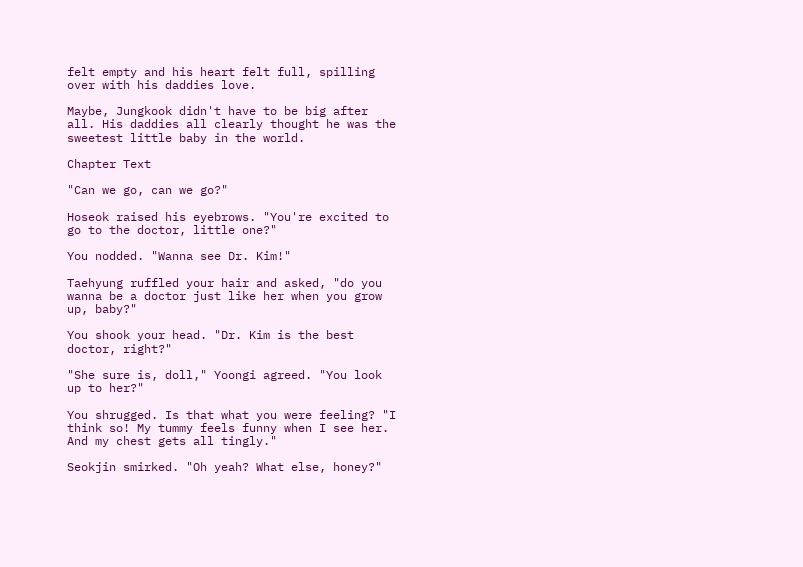felt empty and his heart felt full, spilling over with his daddies love.

Maybe, Jungkook didn't have to be big after all. His daddies all clearly thought he was the sweetest little baby in the world.

Chapter Text

"Can we go, can we go?"

Hoseok raised his eyebrows. "You're excited to go to the doctor, little one?"

You nodded. "Wanna see Dr. Kim!"

Taehyung ruffled your hair and asked, "do you wanna be a doctor just like her when you grow up, baby?"

You shook your head. "Dr. Kim is the best doctor, right?"

"She sure is, doll," Yoongi agreed. "You look up to her?"

You shrugged. Is that what you were feeling? "I think so! My tummy feels funny when I see her. And my chest gets all tingly."

Seokjin smirked. "Oh yeah? What else, honey?"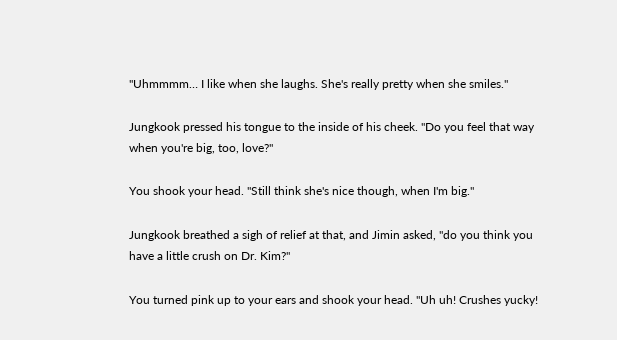"Uhmmmm… I like when she laughs. She's really pretty when she smiles."

Jungkook pressed his tongue to the inside of his cheek. "Do you feel that way when you're big, too, love?"

You shook your head. "Still think she's nice though, when I'm big."

Jungkook breathed a sigh of relief at that, and Jimin asked, "do you think you have a little crush on Dr. Kim?"

You turned pink up to your ears and shook your head. "Uh uh! Crushes yucky!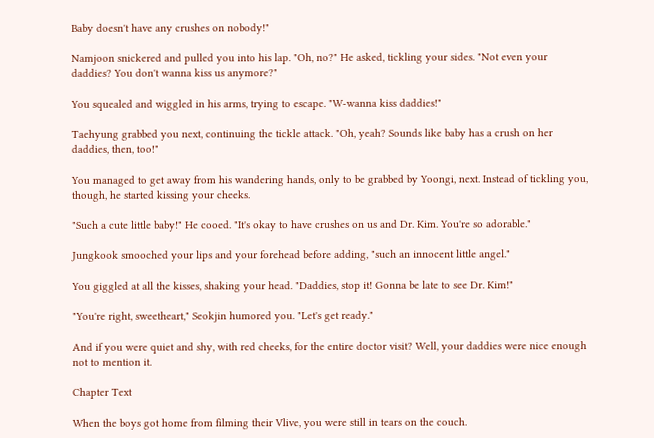Baby doesn't have any crushes on nobody!"

Namjoon snickered and pulled you into his lap. "Oh, no?" He asked, tickling your sides. "Not even your daddies? You don't wanna kiss us anymore?"

You squealed and wiggled in his arms, trying to escape. "W-wanna kiss daddies!"

Taehyung grabbed you next, continuing the tickle attack. "Oh, yeah? Sounds like baby has a crush on her daddies, then, too!"

You managed to get away from his wandering hands, only to be grabbed by Yoongi, next. Instead of tickling you, though, he started kissing your cheeks.

"Such a cute little baby!" He cooed. "It's okay to have crushes on us and Dr. Kim. You're so adorable."

Jungkook smooched your lips and your forehead before adding, "such an innocent little angel."

You giggled at all the kisses, shaking your head. "Daddies, stop it! Gonna be late to see Dr. Kim!"

"You're right, sweetheart," Seokjin humored you. "Let's get ready."

And if you were quiet and shy, with red cheeks, for the entire doctor visit? Well, your daddies were nice enough not to mention it.

Chapter Text

When the boys got home from filming their Vlive, you were still in tears on the couch.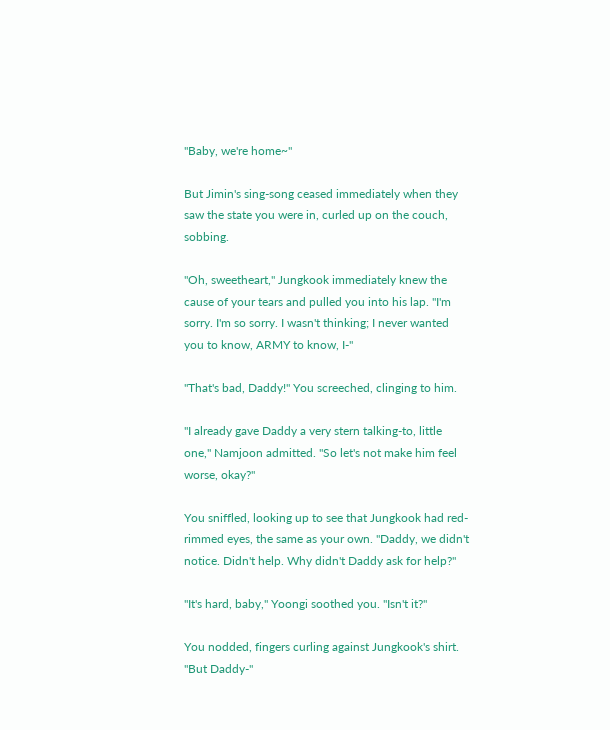"Baby, we're home~"

But Jimin's sing-song ceased immediately when they saw the state you were in, curled up on the couch, sobbing.

"Oh, sweetheart," Jungkook immediately knew the cause of your tears and pulled you into his lap. "I'm sorry. I'm so sorry. I wasn't thinking; I never wanted you to know, ARMY to know, I-"

"That's bad, Daddy!" You screeched, clinging to him.

"I already gave Daddy a very stern talking-to, little one," Namjoon admitted. "So let's not make him feel worse, okay?"

You sniffled, looking up to see that Jungkook had red-rimmed eyes, the same as your own. "Daddy, we didn't notice. Didn't help. Why didn't Daddy ask for help?"

"It's hard, baby," Yoongi soothed you. "Isn't it?"

You nodded, fingers curling against Jungkook's shirt. "But Daddy-"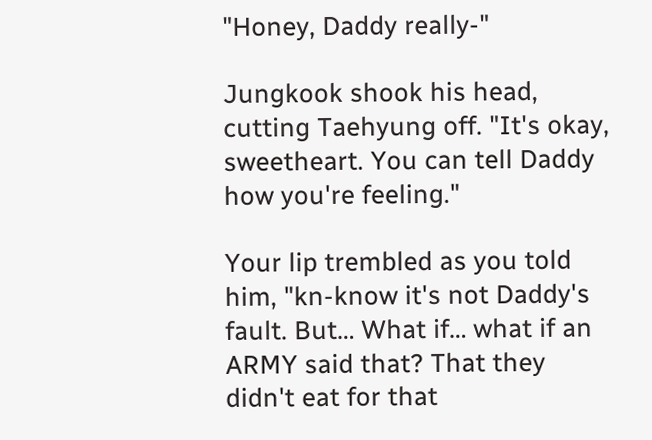"Honey, Daddy really-"

Jungkook shook his head, cutting Taehyung off. "It's okay, sweetheart. You can tell Daddy how you're feeling."

Your lip trembled as you told him, "kn-know it's not Daddy's fault. But… What if… what if an ARMY said that? That they didn't eat for that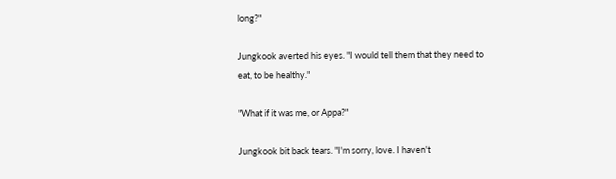long?"

Jungkook averted his eyes. "I would tell them that they need to eat, to be healthy."

"What if it was me, or Appa?"

Jungkook bit back tears. "I'm sorry, love. I haven't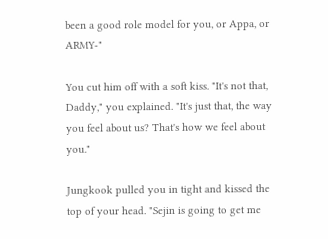been a good role model for you, or Appa, or ARMY-"

You cut him off with a soft kiss. "It's not that, Daddy," you explained. "It's just that, the way you feel about us? That's how we feel about you."

Jungkook pulled you in tight and kissed the top of your head. "Sejin is going to get me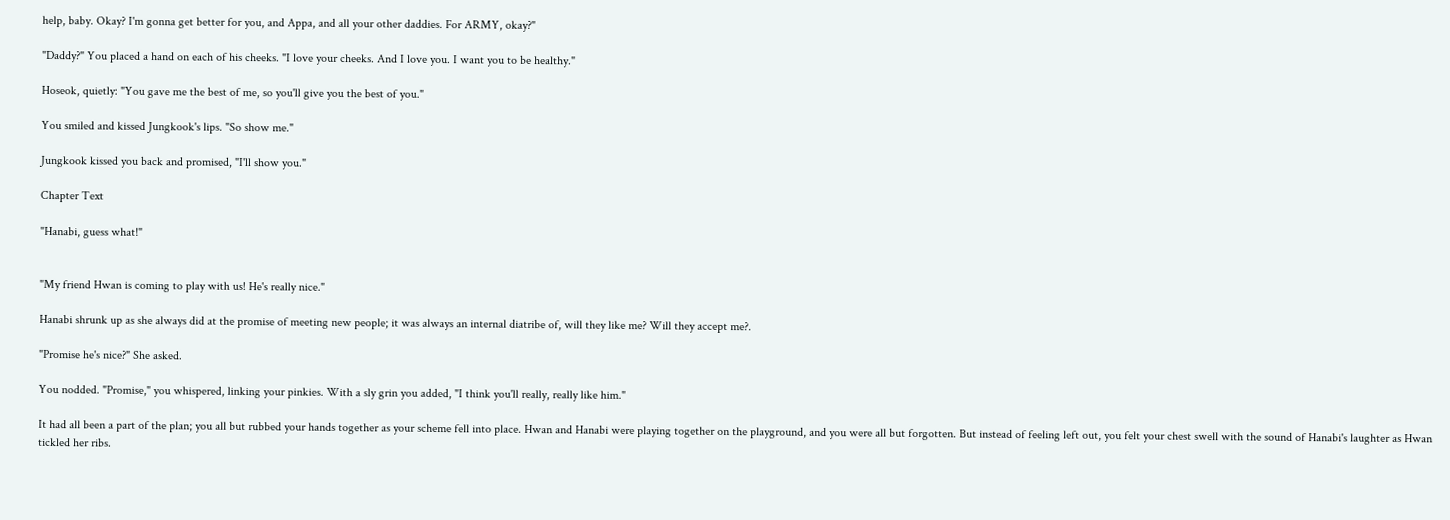help, baby. Okay? I'm gonna get better for you, and Appa, and all your other daddies. For ARMY, okay?"

"Daddy?" You placed a hand on each of his cheeks. "I love your cheeks. And I love you. I want you to be healthy."

Hoseok, quietly: "You gave me the best of me, so you'll give you the best of you."

You smiled and kissed Jungkook's lips. "So show me."

Jungkook kissed you back and promised, "I'll show you."

Chapter Text

"Hanabi, guess what!"


"My friend Hwan is coming to play with us! He's really nice."

Hanabi shrunk up as she always did at the promise of meeting new people; it was always an internal diatribe of, will they like me? Will they accept me?.

"Promise he's nice?" She asked.

You nodded. "Promise," you whispered, linking your pinkies. With a sly grin you added, "I think you'll really, really like him."

It had all been a part of the plan; you all but rubbed your hands together as your scheme fell into place. Hwan and Hanabi were playing together on the playground, and you were all but forgotten. But instead of feeling left out, you felt your chest swell with the sound of Hanabi's laughter as Hwan tickled her ribs.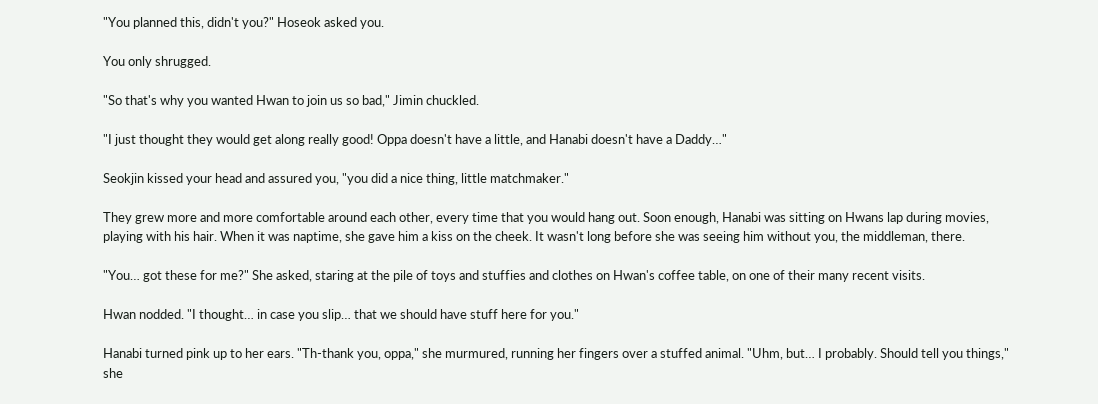"You planned this, didn't you?" Hoseok asked you.

You only shrugged.

"So that's why you wanted Hwan to join us so bad," Jimin chuckled.

"I just thought they would get along really good! Oppa doesn't have a little, and Hanabi doesn't have a Daddy…"

Seokjin kissed your head and assured you, "you did a nice thing, little matchmaker."

They grew more and more comfortable around each other, every time that you would hang out. Soon enough, Hanabi was sitting on Hwans lap during movies, playing with his hair. When it was naptime, she gave him a kiss on the cheek. It wasn't long before she was seeing him without you, the middleman, there.

"You… got these for me?" She asked, staring at the pile of toys and stuffies and clothes on Hwan's coffee table, on one of their many recent visits.

Hwan nodded. "I thought… in case you slip… that we should have stuff here for you."

Hanabi turned pink up to her ears. "Th-thank you, oppa," she murmured, running her fingers over a stuffed animal. "Uhm, but… I probably. Should tell you things," she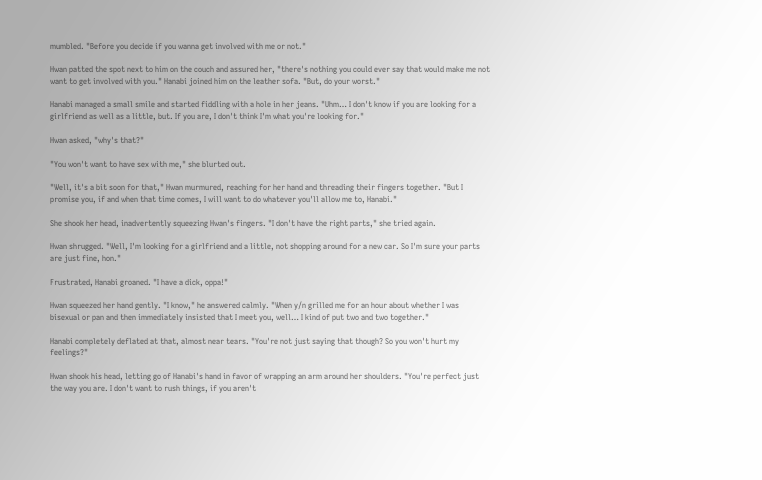mumbled. "Before you decide if you wanna get involved with me or not."

Hwan patted the spot next to him on the couch and assured her, "there's nothing you could ever say that would make me not want to get involved with you." Hanabi joined him on the leather sofa. "But, do your worst."

Hanabi managed a small smile and started fiddling with a hole in her jeans. "Uhm… I don't know if you are looking for a girlfriend as well as a little, but. If you are, I don't think I'm what you're looking for."

Hwan asked, "why's that?"

"You won't want to have sex with me," she blurted out.

"Well, it's a bit soon for that," Hwan murmured, reaching for her hand and threading their fingers together. "But I promise you, if and when that time comes, I will want to do whatever you'll allow me to, Hanabi."

She shook her head, inadvertently squeezing Hwan's fingers. "I don't have the right parts," she tried again.

Hwan shrugged. "Well, I'm looking for a girlfriend and a little, not shopping around for a new car. So I'm sure your parts are just fine, hon."

Frustrated, Hanabi groaned. "I have a dick, oppa!"

Hwan squeezed her hand gently. "I know," he answered calmly. "When y/n grilled me for an hour about whether I was bisexual or pan and then immediately insisted that I meet you, well… I kind of put two and two together."

Hanabi completely deflated at that, almost near tears. "You're not just saying that though? So you won't hurt my feelings?"

Hwan shook his head, letting go of Hanabi's hand in favor of wrapping an arm around her shoulders. "You're perfect just the way you are. I don't want to rush things, if you aren't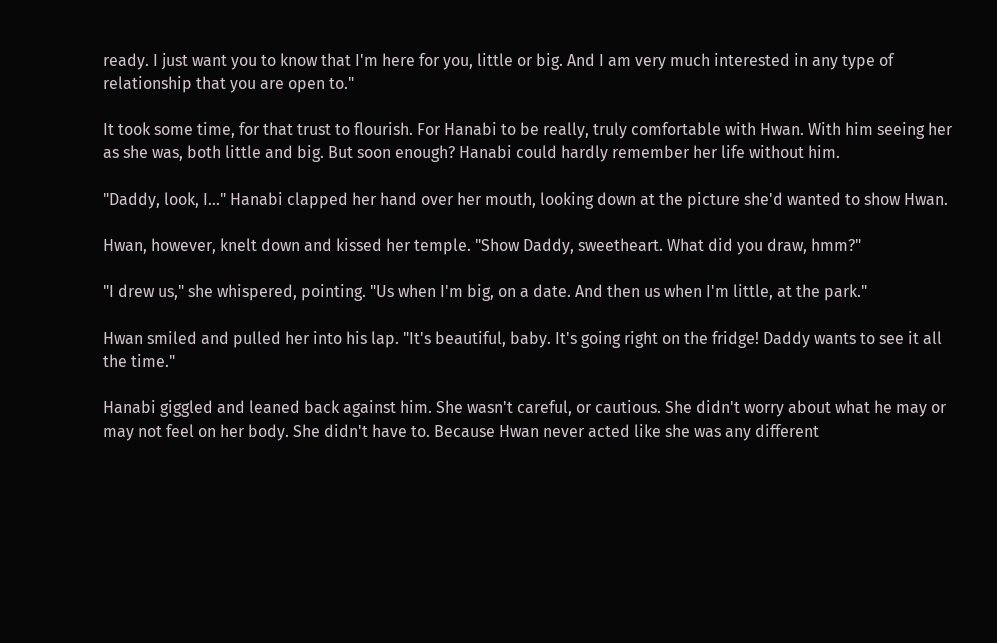ready. I just want you to know that I'm here for you, little or big. And I am very much interested in any type of relationship that you are open to."

It took some time, for that trust to flourish. For Hanabi to be really, truly comfortable with Hwan. With him seeing her as she was, both little and big. But soon enough? Hanabi could hardly remember her life without him.

"Daddy, look, I…" Hanabi clapped her hand over her mouth, looking down at the picture she'd wanted to show Hwan.

Hwan, however, knelt down and kissed her temple. "Show Daddy, sweetheart. What did you draw, hmm?"

"I drew us," she whispered, pointing. "Us when I'm big, on a date. And then us when I'm little, at the park."

Hwan smiled and pulled her into his lap. "It's beautiful, baby. It's going right on the fridge! Daddy wants to see it all the time."

Hanabi giggled and leaned back against him. She wasn't careful, or cautious. She didn't worry about what he may or may not feel on her body. She didn't have to. Because Hwan never acted like she was any different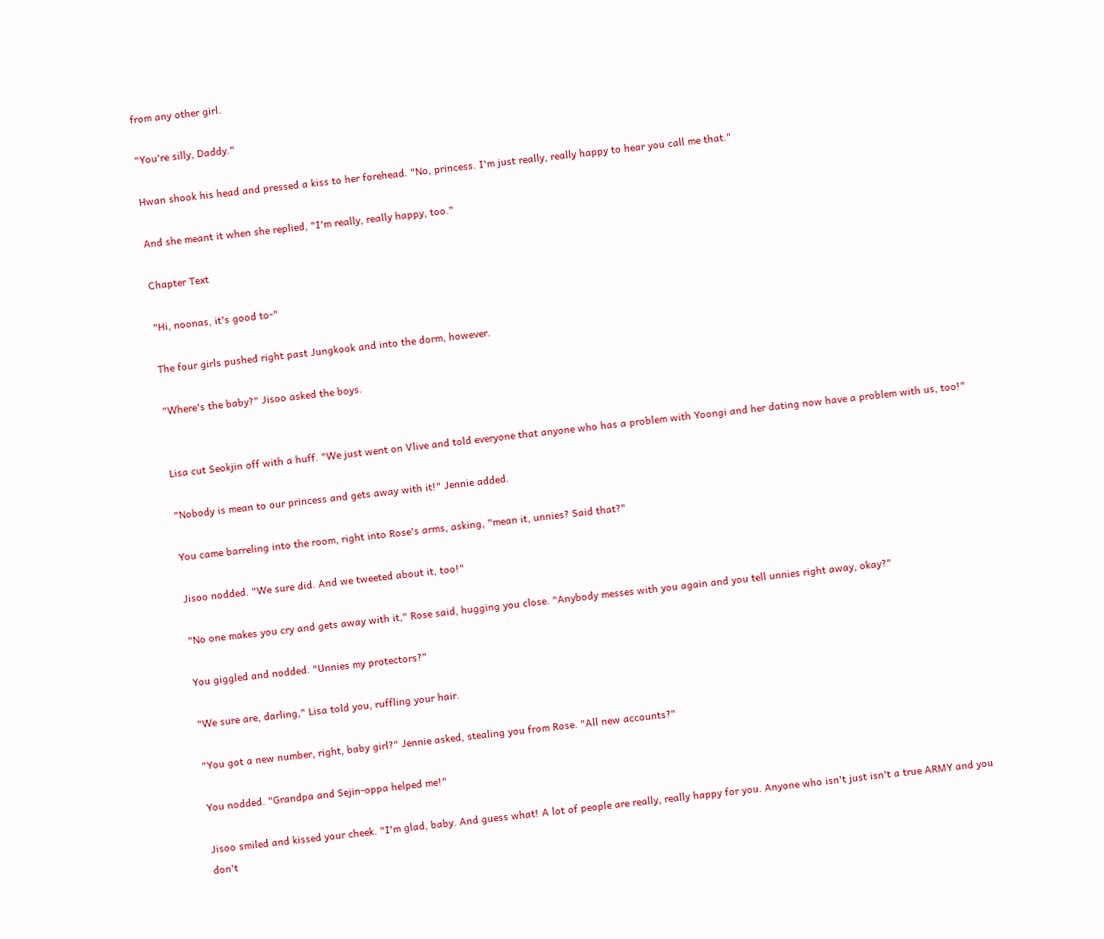from any other girl.

"You're silly, Daddy."

Hwan shook his head and pressed a kiss to her forehead. "No, princess. I'm just really, really happy to hear you call me that."

And she meant it when she replied, "I'm really, really happy, too."

Chapter Text

"Hi, noonas, it's good to-"

The four girls pushed right past Jungkook and into the dorm, however.

"Where's the baby?" Jisoo asked the boys.


Lisa cut Seokjin off with a huff. "We just went on Vlive and told everyone that anyone who has a problem with Yoongi and her dating now have a problem with us, too!"

"Nobody is mean to our princess and gets away with it!" Jennie added.

You came barreling into the room, right into Rose's arms, asking, "mean it, unnies? Said that?"

Jisoo nodded. "We sure did. And we tweeted about it, too!"

"No one makes you cry and gets away with it," Rose said, hugging you close. "Anybody messes with you again and you tell unnies right away, okay?"

You giggled and nodded. "Unnies my protectors?"

"We sure are, darling," Lisa told you, ruffling your hair.

"You got a new number, right, baby girl?" Jennie asked, stealing you from Rose. "All new accounts?"

You nodded. "Grandpa and Sejin-oppa helped me!"

Jisoo smiled and kissed your cheek. "I'm glad, baby. And guess what! A lot of people are really, really happy for you. Anyone who isn't just isn't a true ARMY and you don't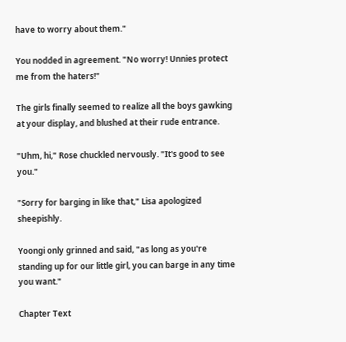have to worry about them."

You nodded in agreement. "No worry! Unnies protect me from the haters!"

The girls finally seemed to realize all the boys gawking at your display, and blushed at their rude entrance.

"Uhm, hi," Rose chuckled nervously. "It's good to see you."

"Sorry for barging in like that," Lisa apologized sheepishly.

Yoongi only grinned and said, "as long as you're standing up for our little girl, you can barge in any time you want."

Chapter Text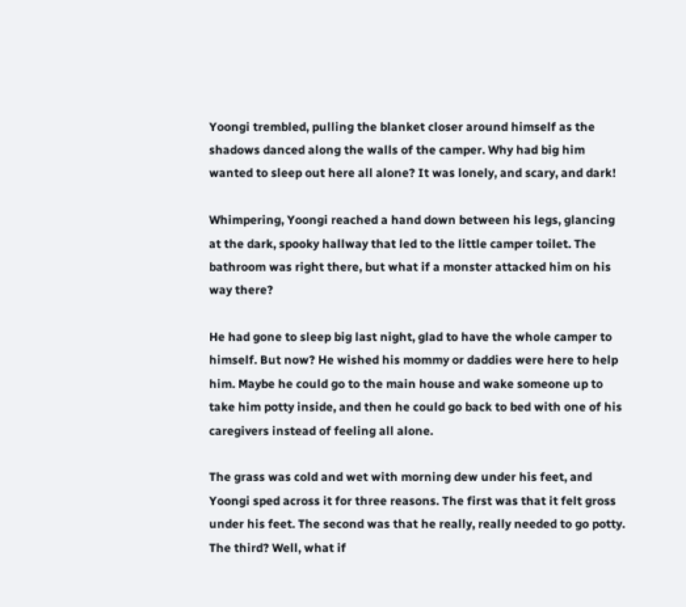Yoongi trembled, pulling the blanket closer around himself as the shadows danced along the walls of the camper. Why had big him wanted to sleep out here all alone? It was lonely, and scary, and dark!

Whimpering, Yoongi reached a hand down between his legs, glancing at the dark, spooky hallway that led to the little camper toilet. The bathroom was right there, but what if a monster attacked him on his way there?

He had gone to sleep big last night, glad to have the whole camper to himself. But now? He wished his mommy or daddies were here to help him. Maybe he could go to the main house and wake someone up to take him potty inside, and then he could go back to bed with one of his caregivers instead of feeling all alone.

The grass was cold and wet with morning dew under his feet, and Yoongi sped across it for three reasons. The first was that it felt gross under his feet. The second was that he really, really needed to go potty. The third? Well, what if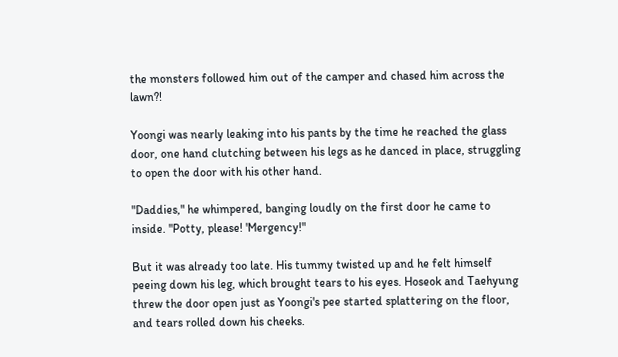the monsters followed him out of the camper and chased him across the lawn?!

Yoongi was nearly leaking into his pants by the time he reached the glass door, one hand clutching between his legs as he danced in place, struggling to open the door with his other hand.

"Daddies," he whimpered, banging loudly on the first door he came to inside. "Potty, please! 'Mergency!"

But it was already too late. His tummy twisted up and he felt himself peeing down his leg, which brought tears to his eyes. Hoseok and Taehyung threw the door open just as Yoongi's pee started splattering on the floor, and tears rolled down his cheeks.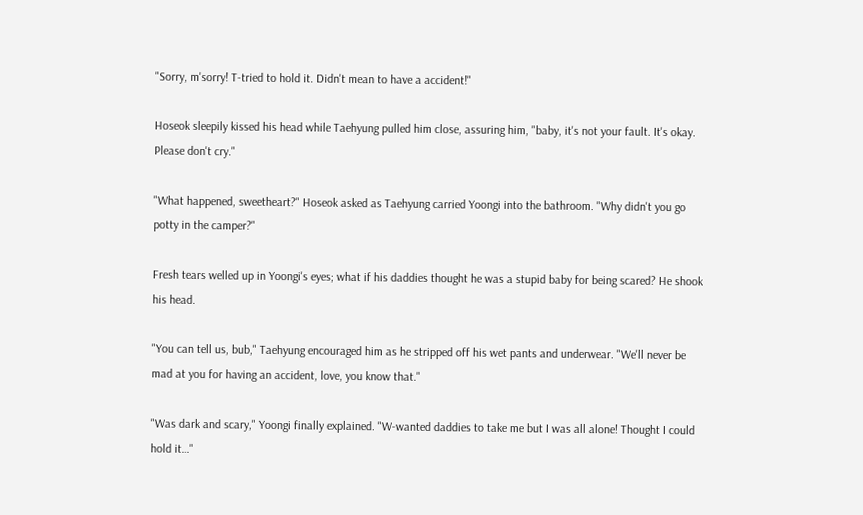"Sorry, m'sorry! T-tried to hold it. Didn't mean to have a accident!"

Hoseok sleepily kissed his head while Taehyung pulled him close, assuring him, "baby, it's not your fault. It's okay. Please don't cry."

"What happened, sweetheart?" Hoseok asked as Taehyung carried Yoongi into the bathroom. "Why didn't you go potty in the camper?"

Fresh tears welled up in Yoongi's eyes; what if his daddies thought he was a stupid baby for being scared? He shook his head.

"You can tell us, bub," Taehyung encouraged him as he stripped off his wet pants and underwear. "We'll never be mad at you for having an accident, love, you know that."

"Was dark and scary," Yoongi finally explained. "W-wanted daddies to take me but I was all alone! Thought I could hold it…"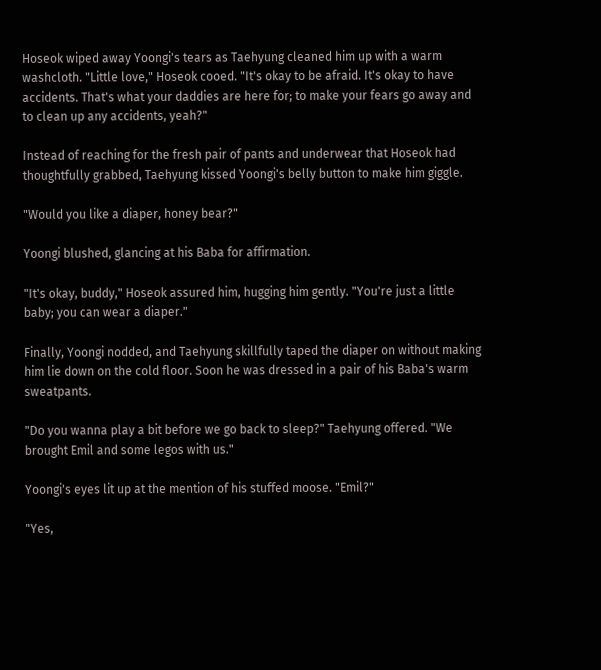Hoseok wiped away Yoongi's tears as Taehyung cleaned him up with a warm washcloth. "Little love," Hoseok cooed. "It's okay to be afraid. It's okay to have accidents. That's what your daddies are here for; to make your fears go away and to clean up any accidents, yeah?"

Instead of reaching for the fresh pair of pants and underwear that Hoseok had thoughtfully grabbed, Taehyung kissed Yoongi's belly button to make him giggle.

"Would you like a diaper, honey bear?"

Yoongi blushed, glancing at his Baba for affirmation.

"It's okay, buddy," Hoseok assured him, hugging him gently. "You're just a little baby; you can wear a diaper."

Finally, Yoongi nodded, and Taehyung skillfully taped the diaper on without making him lie down on the cold floor. Soon he was dressed in a pair of his Baba's warm sweatpants.

"Do you wanna play a bit before we go back to sleep?" Taehyung offered. "We brought Emil and some legos with us."

Yoongi's eyes lit up at the mention of his stuffed moose. "Emil?"

"Yes,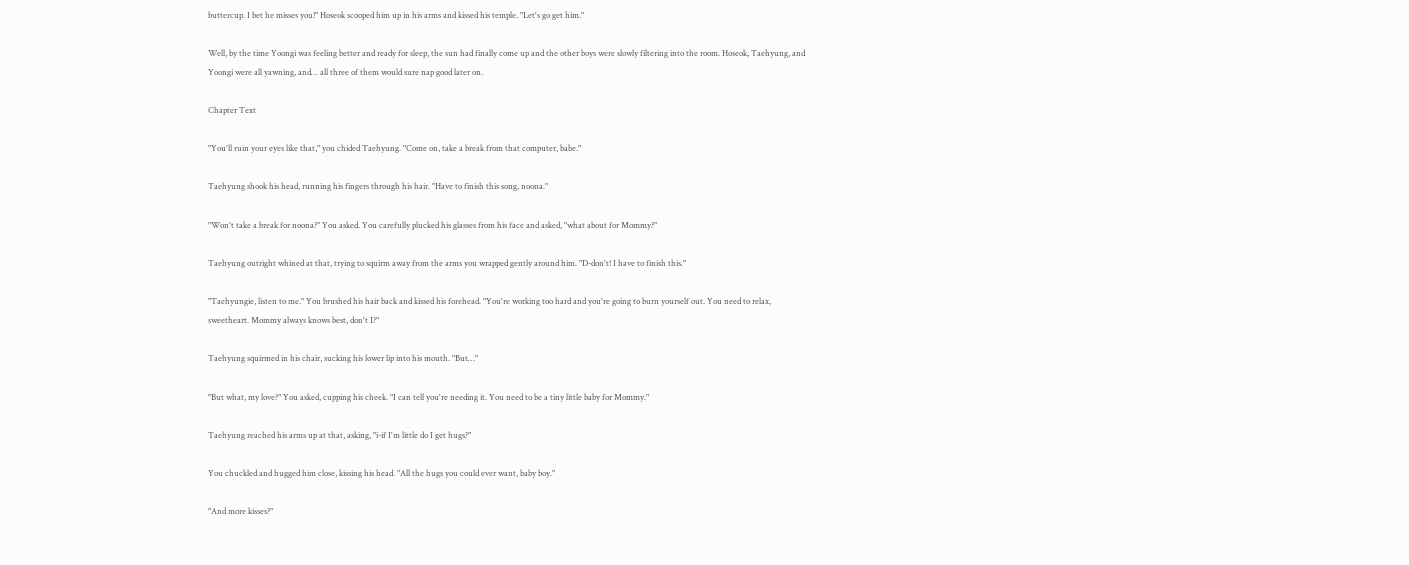buttercup. I bet he misses you!" Hoseok scooped him up in his arms and kissed his temple. "Let's go get him."

Well, by the time Yoongi was feeling better and ready for sleep, the sun had finally come up and the other boys were slowly filtering into the room. Hoseok, Taehyung, and Yoongi were all yawning, and… all three of them would sure nap good later on.

Chapter Text

"You'll ruin your eyes like that," you chided Taehyung. "Come on, take a break from that computer, babe."

Taehyung shook his head, running his fingers through his hair. "Have to finish this song, noona."

"Won't take a break for noona?" You asked. You carefully plucked his glasses from his face and asked, "what about for Mommy?"

Taehyung outright whined at that, trying to squirm away from the arms you wrapped gently around him. "D-don't! I have to finish this."

"Taehyungie, listen to me." You brushed his hair back and kissed his forehead. "You're working too hard and you're going to burn yourself out. You need to relax, sweetheart. Mommy always knows best, don't I?"

Taehyung squirmed in his chair, sucking his lower lip into his mouth. "But…"

"But what, my love?" You asked, cupping his cheek. "I can tell you're needing it. You need to be a tiny little baby for Mommy."

Taehyung reached his arms up at that, asking, "i-if I'm little do I get hugs?"

You chuckled and hugged him close, kissing his head. "All the hugs you could ever want, baby boy."

"And more kisses?"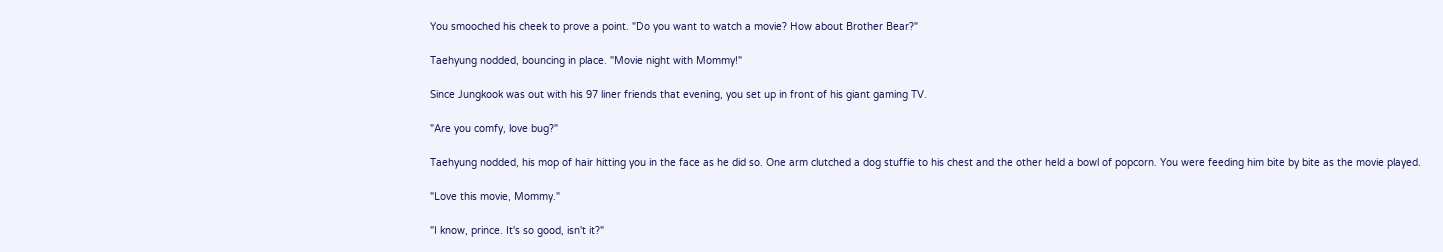You smooched his cheek to prove a point. "Do you want to watch a movie? How about Brother Bear?"

Taehyung nodded, bouncing in place. "Movie night with Mommy!"

Since Jungkook was out with his 97 liner friends that evening, you set up in front of his giant gaming TV.

"Are you comfy, love bug?"

Taehyung nodded, his mop of hair hitting you in the face as he did so. One arm clutched a dog stuffie to his chest and the other held a bowl of popcorn. You were feeding him bite by bite as the movie played.

"Love this movie, Mommy."

"I know, prince. It's so good, isn't it?"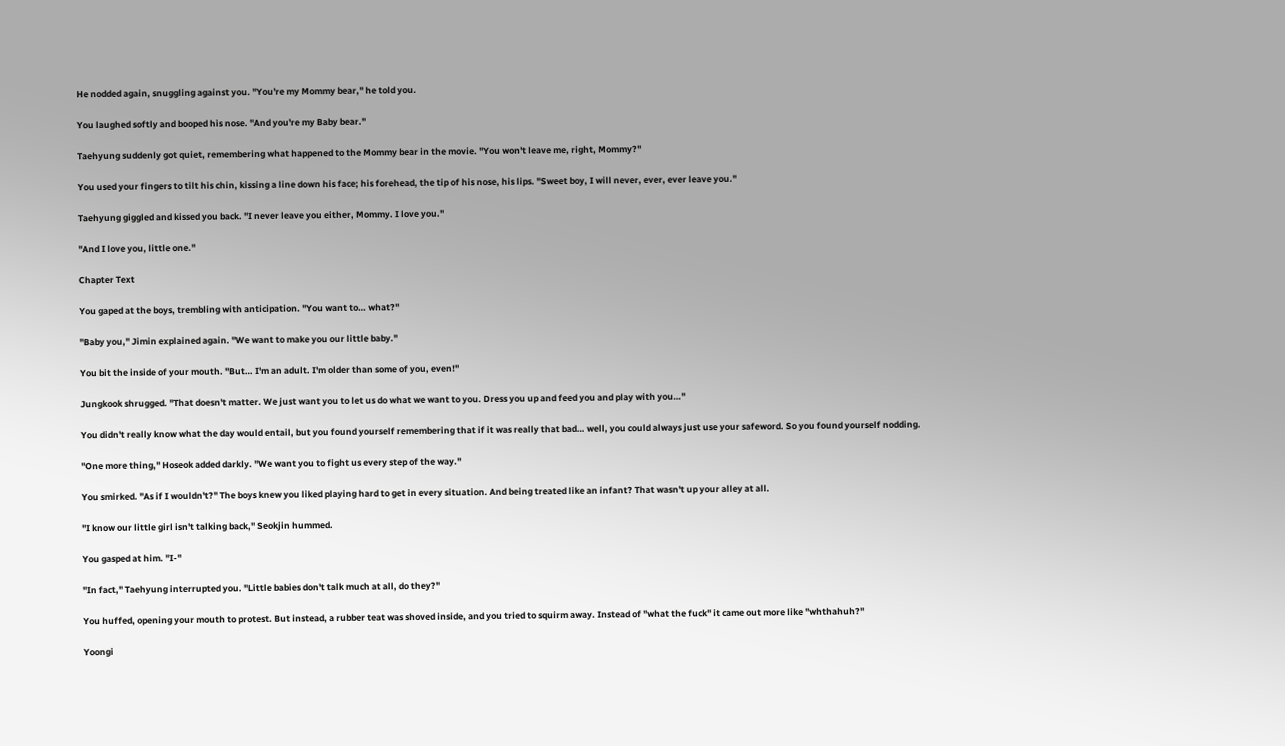He nodded again, snuggling against you. "You're my Mommy bear," he told you.

You laughed softly and booped his nose. "And you're my Baby bear."

Taehyung suddenly got quiet, remembering what happened to the Mommy bear in the movie. "You won't leave me, right, Mommy?"

You used your fingers to tilt his chin, kissing a line down his face; his forehead, the tip of his nose, his lips. "Sweet boy, I will never, ever, ever leave you."

Taehyung giggled and kissed you back. "I never leave you either, Mommy. I love you."

"And I love you, little one."

Chapter Text

You gaped at the boys, trembling with anticipation. "You want to… what?"

"Baby you," Jimin explained again. "We want to make you our little baby."

You bit the inside of your mouth. "But… I'm an adult. I'm older than some of you, even!"

Jungkook shrugged. "That doesn't matter. We just want you to let us do what we want to you. Dress you up and feed you and play with you…"

You didn't really know what the day would entail, but you found yourself remembering that if it was really that bad… well, you could always just use your safeword. So you found yourself nodding.

"One more thing," Hoseok added darkly. "We want you to fight us every step of the way."

You smirked. "As if I wouldn't?" The boys knew you liked playing hard to get in every situation. And being treated like an infant? That wasn't up your alley at all.

"I know our little girl isn't talking back," Seokjin hummed.

You gasped at him. "I-"

"In fact," Taehyung interrupted you. "Little babies don't talk much at all, do they?"

You huffed, opening your mouth to protest. But instead, a rubber teat was shoved inside, and you tried to squirm away. Instead of "what the fuck" it came out more like "whthahuh?"

Yoongi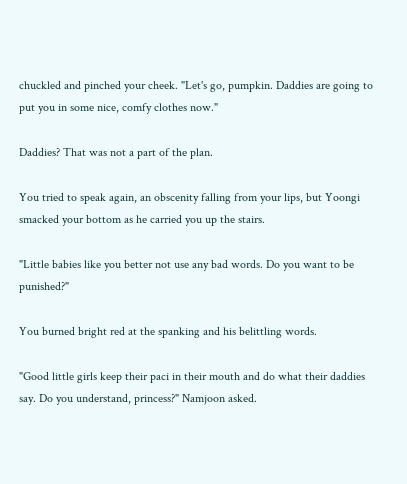chuckled and pinched your cheek. "Let's go, pumpkin. Daddies are going to put you in some nice, comfy clothes now."

Daddies? That was not a part of the plan.

You tried to speak again, an obscenity falling from your lips, but Yoongi smacked your bottom as he carried you up the stairs.

"Little babies like you better not use any bad words. Do you want to be punished?"

You burned bright red at the spanking and his belittling words.

"Good little girls keep their paci in their mouth and do what their daddies say. Do you understand, princess?" Namjoon asked.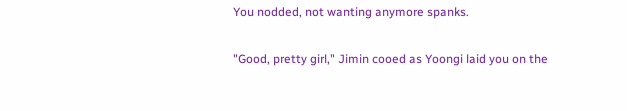You nodded, not wanting anymore spanks.

"Good, pretty girl," Jimin cooed as Yoongi laid you on the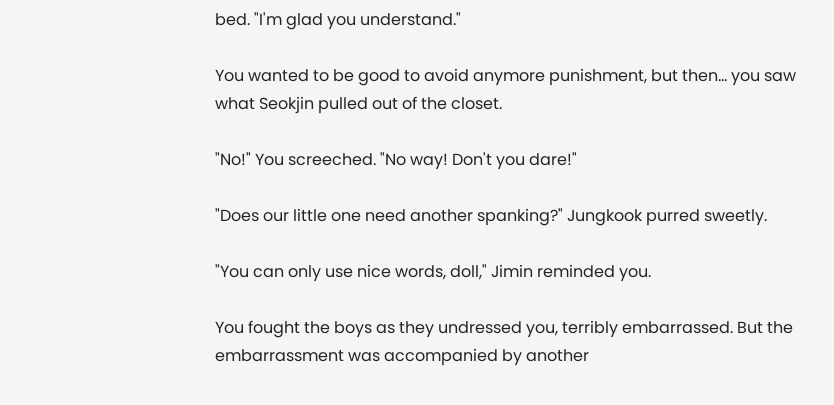bed. "I'm glad you understand."

You wanted to be good to avoid anymore punishment, but then… you saw what Seokjin pulled out of the closet.

"No!" You screeched. "No way! Don't you dare!"

"Does our little one need another spanking?" Jungkook purred sweetly.

"You can only use nice words, doll," Jimin reminded you.

You fought the boys as they undressed you, terribly embarrassed. But the embarrassment was accompanied by another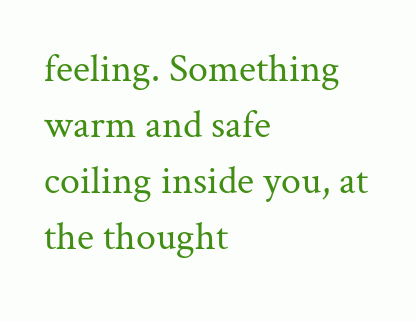feeling. Something warm and safe coiling inside you, at the thought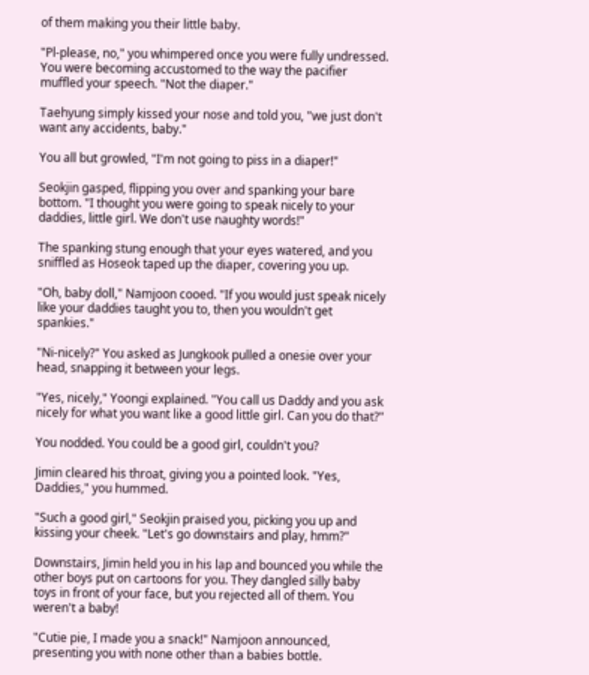of them making you their little baby.

"Pl-please, no," you whimpered once you were fully undressed. You were becoming accustomed to the way the pacifier muffled your speech. "Not the diaper."

Taehyung simply kissed your nose and told you, "we just don't want any accidents, baby."

You all but growled, "I'm not going to piss in a diaper!"

Seokjin gasped, flipping you over and spanking your bare bottom. "I thought you were going to speak nicely to your daddies, little girl. We don't use naughty words!"

The spanking stung enough that your eyes watered, and you sniffled as Hoseok taped up the diaper, covering you up.

"Oh, baby doll," Namjoon cooed. "If you would just speak nicely like your daddies taught you to, then you wouldn't get spankies."

"Ni-nicely?" You asked as Jungkook pulled a onesie over your head, snapping it between your legs.

"Yes, nicely," Yoongi explained. "You call us Daddy and you ask nicely for what you want like a good little girl. Can you do that?"

You nodded. You could be a good girl, couldn't you?

Jimin cleared his throat, giving you a pointed look. "Yes, Daddies," you hummed.

"Such a good girl," Seokjin praised you, picking you up and kissing your cheek. "Let's go downstairs and play, hmm?"

Downstairs, Jimin held you in his lap and bounced you while the other boys put on cartoons for you. They dangled silly baby toys in front of your face, but you rejected all of them. You weren't a baby!

"Cutie pie, I made you a snack!" Namjoon announced, presenting you with none other than a babies bottle.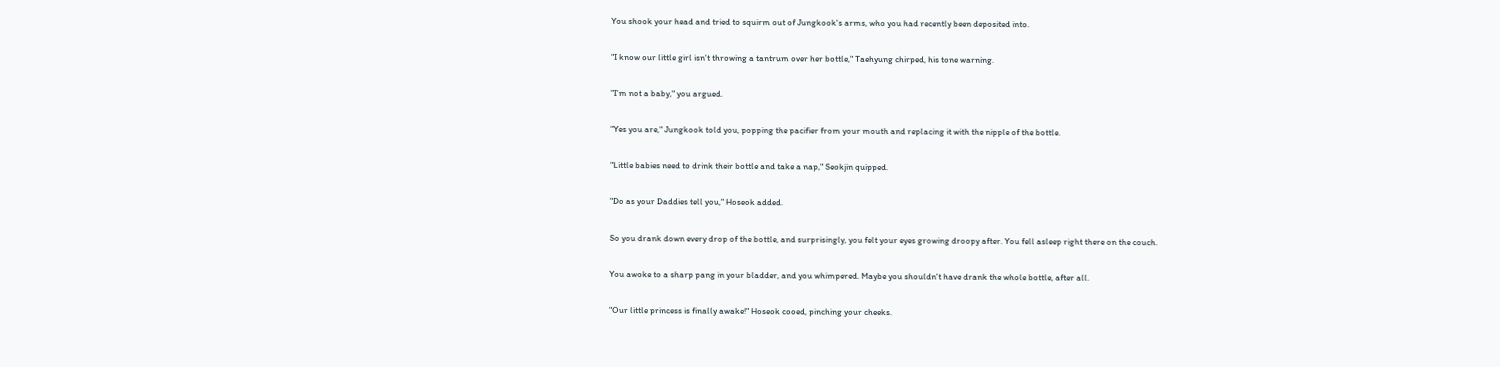You shook your head and tried to squirm out of Jungkook's arms, who you had recently been deposited into.

"I know our little girl isn't throwing a tantrum over her bottle," Taehyung chirped, his tone warning.

"I'm not a baby," you argued.

"Yes you are," Jungkook told you, popping the pacifier from your mouth and replacing it with the nipple of the bottle.

"Little babies need to drink their bottle and take a nap," Seokjin quipped.

"Do as your Daddies tell you," Hoseok added.

So you drank down every drop of the bottle, and surprisingly, you felt your eyes growing droopy after. You fell asleep right there on the couch.

You awoke to a sharp pang in your bladder, and you whimpered. Maybe you shouldn't have drank the whole bottle, after all.

"Our little princess is finally awake!" Hoseok cooed, pinching your cheeks.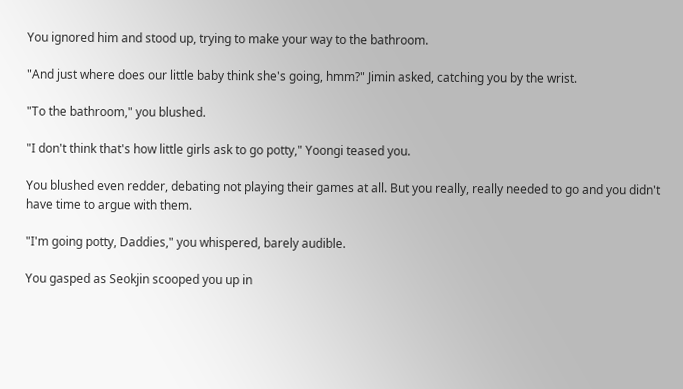You ignored him and stood up, trying to make your way to the bathroom.

"And just where does our little baby think she's going, hmm?" Jimin asked, catching you by the wrist.

"To the bathroom," you blushed.

"I don't think that's how little girls ask to go potty," Yoongi teased you.

You blushed even redder, debating not playing their games at all. But you really, really needed to go and you didn't have time to argue with them.

"I'm going potty, Daddies," you whispered, barely audible.

You gasped as Seokjin scooped you up in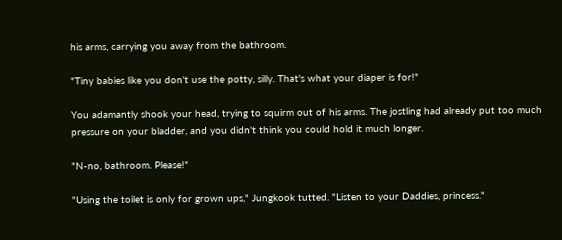his arms, carrying you away from the bathroom.

"Tiny babies like you don't use the potty, silly. That's what your diaper is for!"

You adamantly shook your head, trying to squirm out of his arms. The jostling had already put too much pressure on your bladder, and you didn't think you could hold it much longer.

"N-no, bathroom. Please!"

"Using the toilet is only for grown ups," Jungkook tutted. "Listen to your Daddies, princess."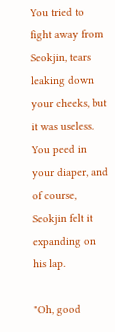You tried to fight away from Seokjin, tears leaking down your cheeks, but it was useless. You peed in your diaper, and of course, Seokjin felt it expanding on his lap.

"Oh, good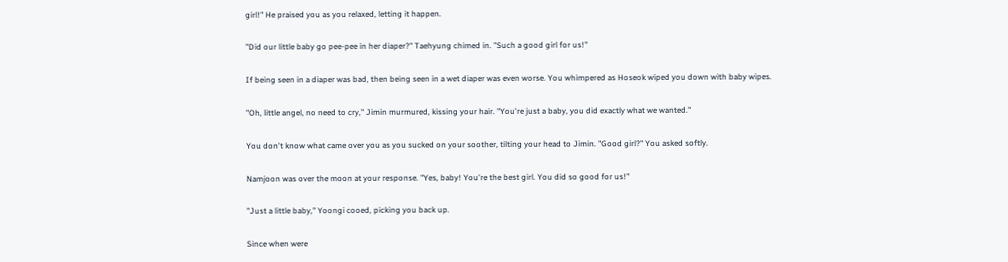girl!" He praised you as you relaxed, letting it happen.

"Did our little baby go pee-pee in her diaper?" Taehyung chimed in. "Such a good girl for us!"

If being seen in a diaper was bad, then being seen in a wet diaper was even worse. You whimpered as Hoseok wiped you down with baby wipes.

"Oh, little angel, no need to cry," Jimin murmured, kissing your hair. "You're just a baby, you did exactly what we wanted."

You don't know what came over you as you sucked on your soother, tilting your head to Jimin. "Good girl?" You asked softly.

Namjoon was over the moon at your response. "Yes, baby! You're the best girl. You did so good for us!"

"Just a little baby," Yoongi cooed, picking you back up.

Since when were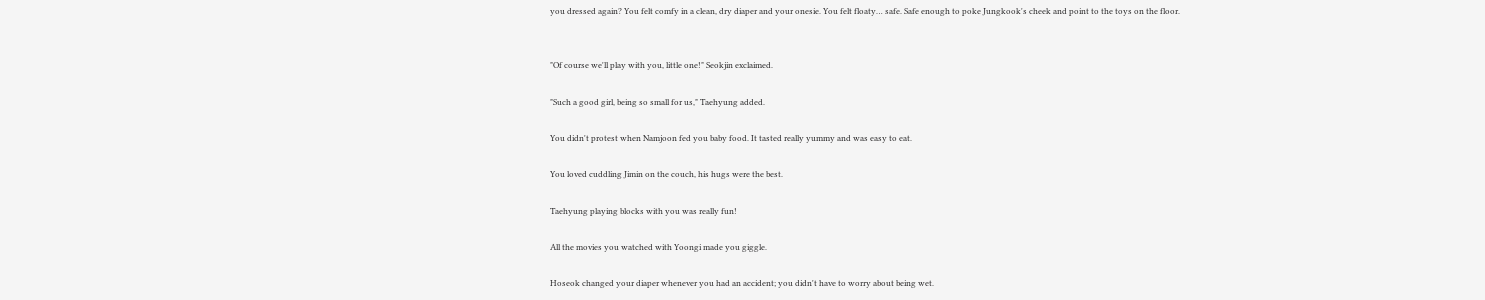you dressed again? You felt comfy in a clean, dry diaper and your onesie. You felt floaty… safe. Safe enough to poke Jungkook's cheek and point to the toys on the floor.


"Of course we'll play with you, little one!" Seokjin exclaimed.

"Such a good girl, being so small for us," Taehyung added.

You didn't protest when Namjoon fed you baby food. It tasted really yummy and was easy to eat.

You loved cuddling Jimin on the couch, his hugs were the best.

Taehyung playing blocks with you was really fun!

All the movies you watched with Yoongi made you giggle.

Hoseok changed your diaper whenever you had an accident; you didn't have to worry about being wet.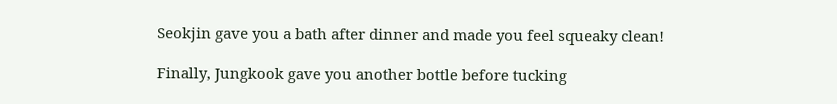Seokjin gave you a bath after dinner and made you feel squeaky clean!

Finally, Jungkook gave you another bottle before tucking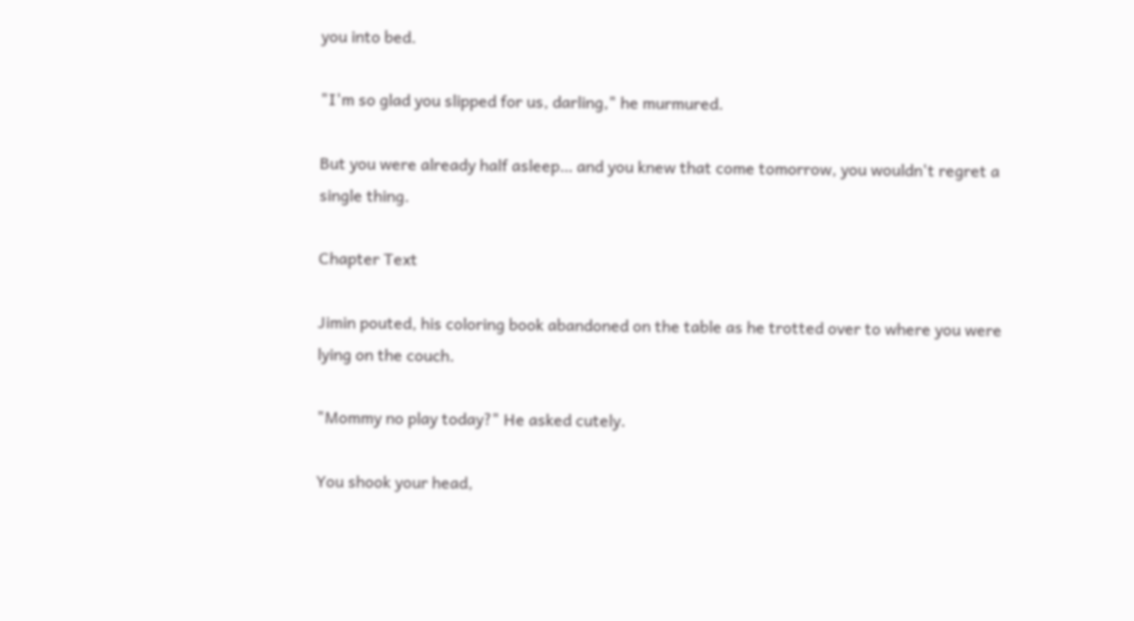you into bed.

"I'm so glad you slipped for us, darling," he murmured.

But you were already half asleep… and you knew that come tomorrow, you wouldn't regret a single thing.

Chapter Text

Jimin pouted, his coloring book abandoned on the table as he trotted over to where you were lying on the couch.

"Mommy no play today?" He asked cutely.

You shook your head,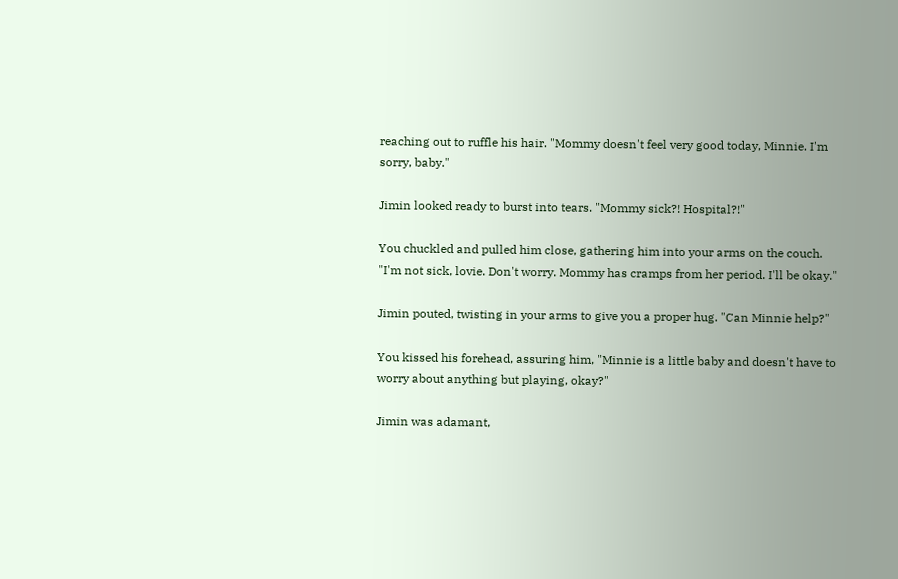reaching out to ruffle his hair. "Mommy doesn't feel very good today, Minnie. I'm sorry, baby."

Jimin looked ready to burst into tears. "Mommy sick?! Hospital?!"

You chuckled and pulled him close, gathering him into your arms on the couch. "I'm not sick, lovie. Don't worry. Mommy has cramps from her period. I'll be okay."

Jimin pouted, twisting in your arms to give you a proper hug. "Can Minnie help?"

You kissed his forehead, assuring him, "Minnie is a little baby and doesn't have to worry about anything but playing, okay?"

Jimin was adamant,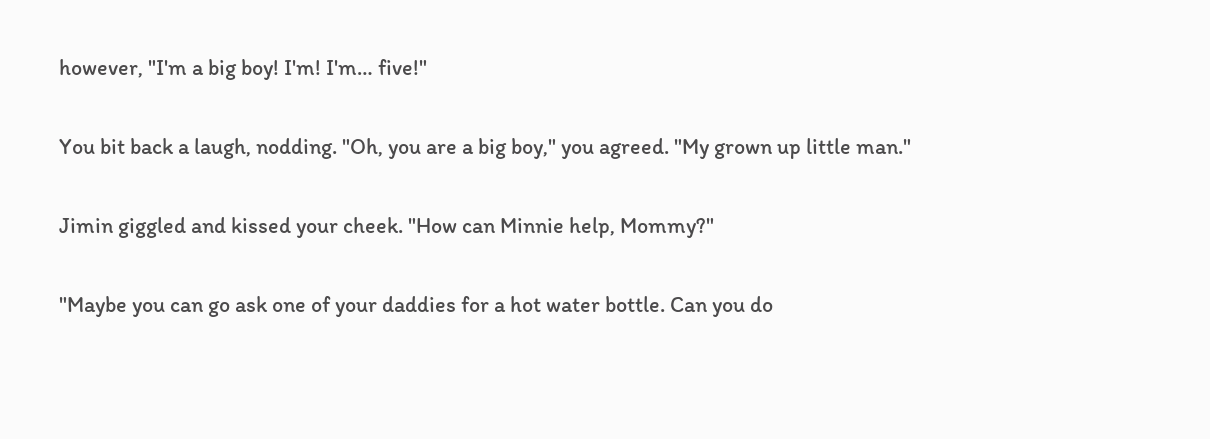however, "I'm a big boy! I'm! I'm… five!"

You bit back a laugh, nodding. "Oh, you are a big boy," you agreed. "My grown up little man."

Jimin giggled and kissed your cheek. "How can Minnie help, Mommy?"

"Maybe you can go ask one of your daddies for a hot water bottle. Can you do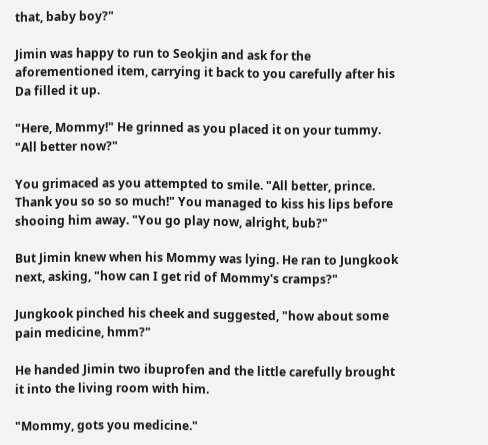that, baby boy?"

Jimin was happy to run to Seokjin and ask for the aforementioned item, carrying it back to you carefully after his Da filled it up.

"Here, Mommy!" He grinned as you placed it on your tummy. "All better now?"

You grimaced as you attempted to smile. "All better, prince. Thank you so so so much!" You managed to kiss his lips before shooing him away. "You go play now, alright, bub?"

But Jimin knew when his Mommy was lying. He ran to Jungkook next, asking, "how can I get rid of Mommy's cramps?"

Jungkook pinched his cheek and suggested, "how about some pain medicine, hmm?"

He handed Jimin two ibuprofen and the little carefully brought it into the living room with him.

"Mommy, gots you medicine."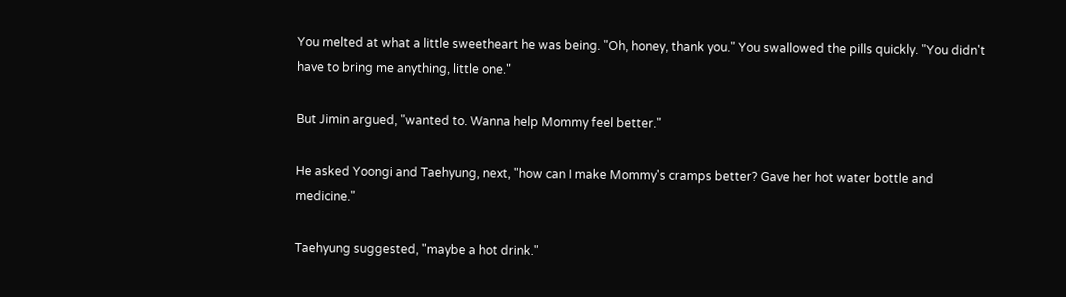You melted at what a little sweetheart he was being. "Oh, honey, thank you." You swallowed the pills quickly. "You didn't have to bring me anything, little one."

But Jimin argued, "wanted to. Wanna help Mommy feel better."

He asked Yoongi and Taehyung, next, "how can I make Mommy's cramps better? Gave her hot water bottle and medicine."

Taehyung suggested, "maybe a hot drink."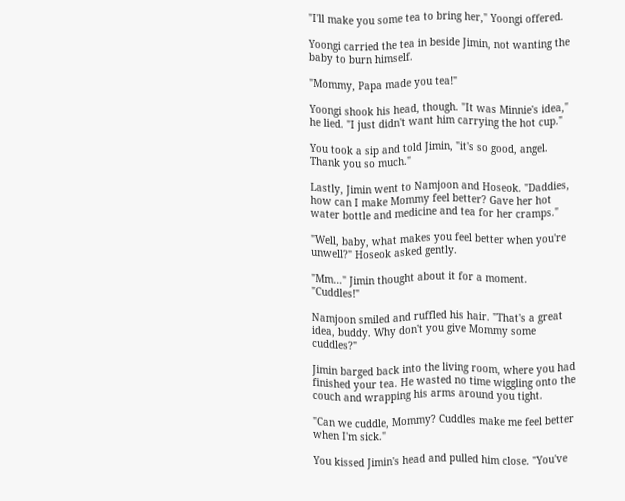"I'll make you some tea to bring her," Yoongi offered.

Yoongi carried the tea in beside Jimin, not wanting the baby to burn himself.

"Mommy, Papa made you tea!"

Yoongi shook his head, though. "It was Minnie's idea," he lied. "I just didn't want him carrying the hot cup."

You took a sip and told Jimin, "it's so good, angel. Thank you so much."

Lastly, Jimin went to Namjoon and Hoseok. "Daddies, how can I make Mommy feel better? Gave her hot water bottle and medicine and tea for her cramps."

"Well, baby, what makes you feel better when you're unwell?" Hoseok asked gently.

"Mm…" Jimin thought about it for a moment. "Cuddles!"

Namjoon smiled and ruffled his hair. "That's a great idea, buddy. Why don't you give Mommy some cuddles?"

Jimin barged back into the living room, where you had finished your tea. He wasted no time wiggling onto the couch and wrapping his arms around you tight.

"Can we cuddle, Mommy? Cuddles make me feel better when I'm sick."

You kissed Jimin's head and pulled him close. "You've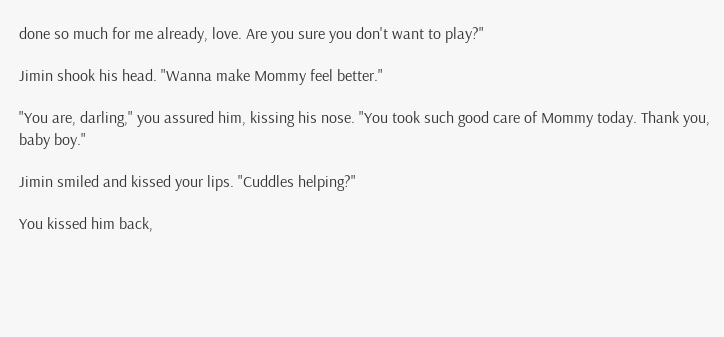done so much for me already, love. Are you sure you don't want to play?"

Jimin shook his head. "Wanna make Mommy feel better."

"You are, darling," you assured him, kissing his nose. "You took such good care of Mommy today. Thank you, baby boy."

Jimin smiled and kissed your lips. "Cuddles helping?"

You kissed him back,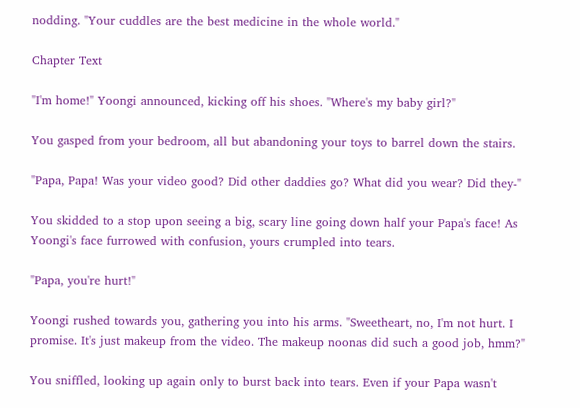nodding. "Your cuddles are the best medicine in the whole world."

Chapter Text

"I'm home!" Yoongi announced, kicking off his shoes. "Where's my baby girl?"

You gasped from your bedroom, all but abandoning your toys to barrel down the stairs.

"Papa, Papa! Was your video good? Did other daddies go? What did you wear? Did they-"

You skidded to a stop upon seeing a big, scary line going down half your Papa's face! As Yoongi's face furrowed with confusion, yours crumpled into tears.

"Papa, you're hurt!"

Yoongi rushed towards you, gathering you into his arms. "Sweetheart, no, I'm not hurt. I promise. It's just makeup from the video. The makeup noonas did such a good job, hmm?"

You sniffled, looking up again only to burst back into tears. Even if your Papa wasn't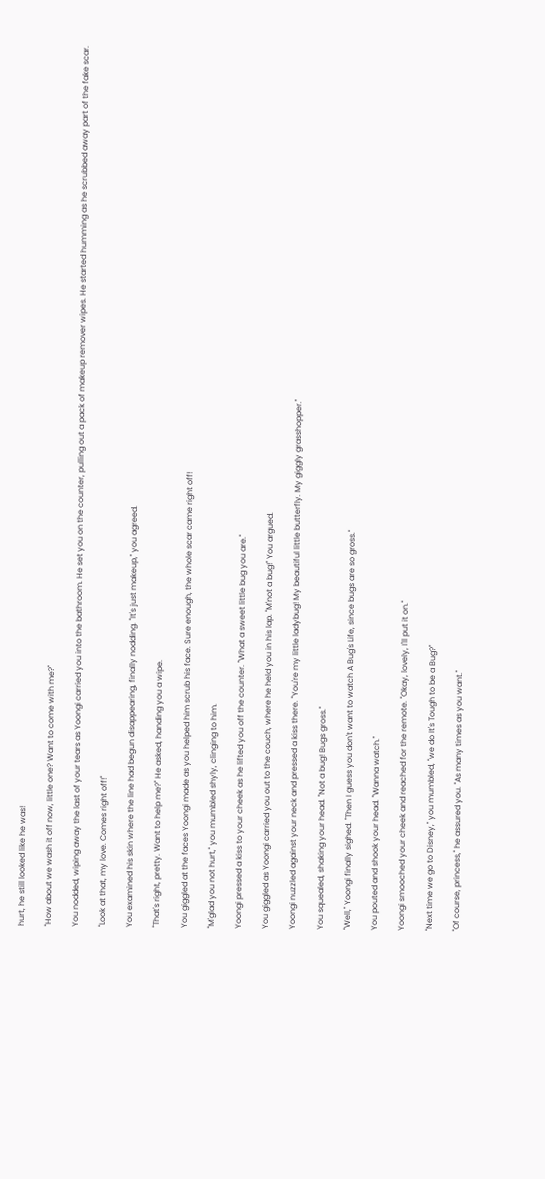hurt, he still looked like he was!

"How about we wash it off now, little one? Want to come with me?"

You nodded, wiping away the last of your tears as Yoongi carried you into the bathroom. He set you on the counter, pulling out a pack of makeup remover wipes. He started humming as he scrubbed away part of the fake scar.

"Look at that, my love. Comes right off!"

You examined his skin where the line had begun disappearing, finally nodding. "It's just makeup," you agreed.

"That's right, pretty. Want to help me?" He asked, handing you a wipe.

You giggled at the faces Yoongi made as you helped him scrub his face. Sure enough, the whole scar came right off!

"M'glad you not hurt," you mumbled shyly, clinging to him.

Yoongi pressed a kiss to your cheek as he lifted you off the counter. "What a sweet little bug you are."

You giggled as Yoongi carried you out to the couch, where he held you in his lap. "M'not a bug!" You argued.

Yoongi nuzzled against your neck and pressed a kiss there. "You're my little ladybug! My beautiful little butterfly. My giggly grasshopper."

You squealed, shaking your head. "Not a bug! Bugs gross."

"Well," Yoongi finally sighed. "Then I guess you don't want to watch A Bug's Life, since bugs are so gross."

You pouted and shook your head. "Wanna watch."

Yoongi smooched your cheek and reached for the remote. "Okay, lovely, I'll put it on."

"Next time we go to Disney," you mumbled, "we do It's Tough to be a Bug?"

"Of course, princess," he assured you. "As many times as you want."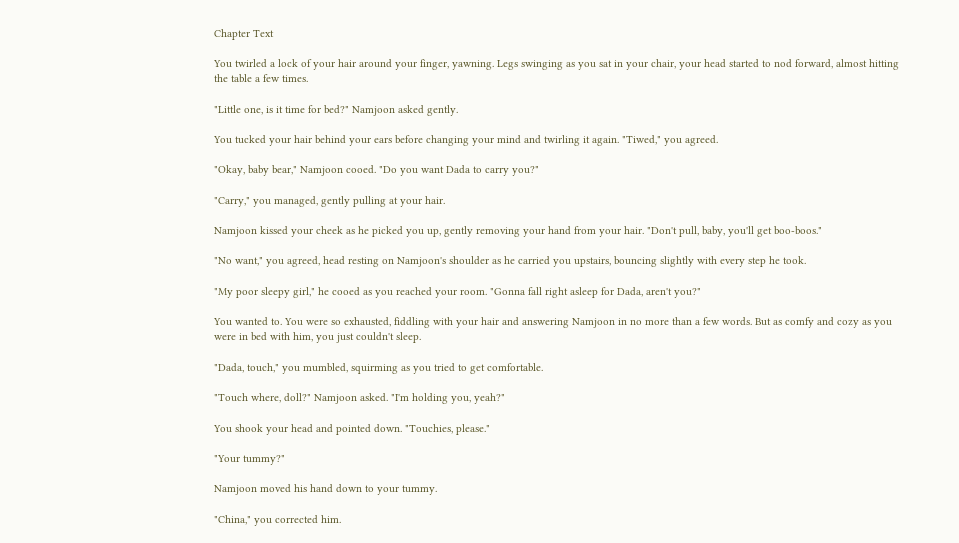Chapter Text

You twirled a lock of your hair around your finger, yawning. Legs swinging as you sat in your chair, your head started to nod forward, almost hitting the table a few times.

"Little one, is it time for bed?" Namjoon asked gently.

You tucked your hair behind your ears before changing your mind and twirling it again. "Tiwed," you agreed.

"Okay, baby bear," Namjoon cooed. "Do you want Dada to carry you?"

"Carry," you managed, gently pulling at your hair.

Namjoon kissed your cheek as he picked you up, gently removing your hand from your hair. "Don't pull, baby, you'll get boo-boos."

"No want," you agreed, head resting on Namjoon's shoulder as he carried you upstairs, bouncing slightly with every step he took.

"My poor sleepy girl," he cooed as you reached your room. "Gonna fall right asleep for Dada, aren't you?"

You wanted to. You were so exhausted, fiddling with your hair and answering Namjoon in no more than a few words. But as comfy and cozy as you were in bed with him, you just couldn't sleep.

"Dada, touch," you mumbled, squirming as you tried to get comfortable.

"Touch where, doll?" Namjoon asked. "I'm holding you, yeah?"

You shook your head and pointed down. "Touchies, please."

"Your tummy?"

Namjoon moved his hand down to your tummy.

"China," you corrected him.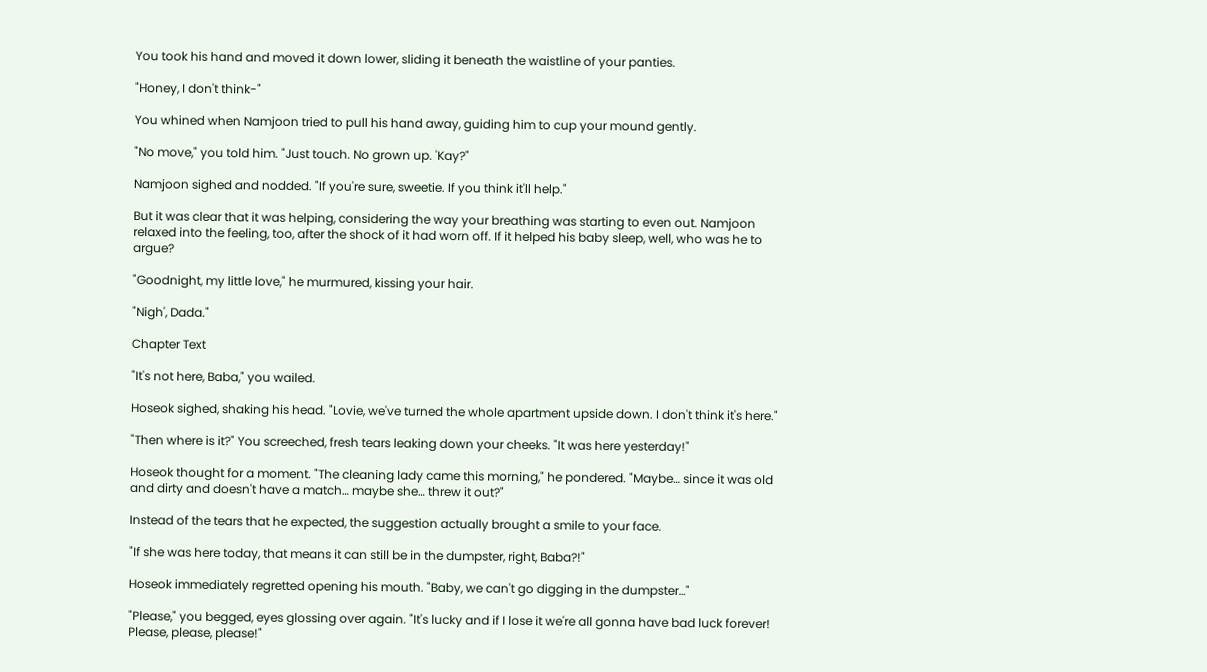You took his hand and moved it down lower, sliding it beneath the waistline of your panties.

"Honey, I don't think-"

You whined when Namjoon tried to pull his hand away, guiding him to cup your mound gently.

"No move," you told him. "Just touch. No grown up. 'Kay?"

Namjoon sighed and nodded. "If you're sure, sweetie. If you think it'll help."

But it was clear that it was helping, considering the way your breathing was starting to even out. Namjoon relaxed into the feeling, too, after the shock of it had worn off. If it helped his baby sleep, well, who was he to argue?

"Goodnight, my little love," he murmured, kissing your hair.

"Nigh', Dada."

Chapter Text

"It's not here, Baba," you wailed.

Hoseok sighed, shaking his head. "Lovie, we've turned the whole apartment upside down. I don't think it's here."

"Then where is it?" You screeched, fresh tears leaking down your cheeks. "It was here yesterday!"

Hoseok thought for a moment. "The cleaning lady came this morning," he pondered. "Maybe… since it was old and dirty and doesn't have a match… maybe she… threw it out?"

Instead of the tears that he expected, the suggestion actually brought a smile to your face.

"If she was here today, that means it can still be in the dumpster, right, Baba?!"

Hoseok immediately regretted opening his mouth. "Baby, we can't go digging in the dumpster…"

"Please," you begged, eyes glossing over again. "It's lucky and if I lose it we're all gonna have bad luck forever! Please, please, please!"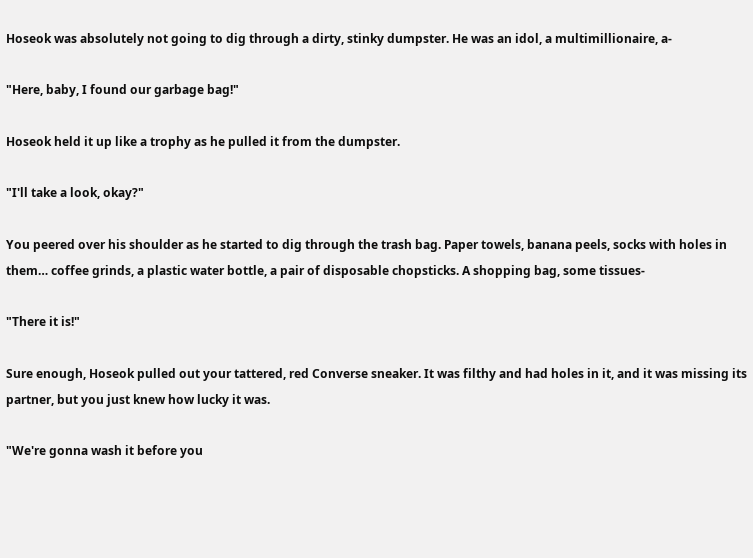Hoseok was absolutely not going to dig through a dirty, stinky dumpster. He was an idol, a multimillionaire, a-

"Here, baby, I found our garbage bag!"

Hoseok held it up like a trophy as he pulled it from the dumpster.

"I'll take a look, okay?"

You peered over his shoulder as he started to dig through the trash bag. Paper towels, banana peels, socks with holes in them… coffee grinds, a plastic water bottle, a pair of disposable chopsticks. A shopping bag, some tissues-

"There it is!"

Sure enough, Hoseok pulled out your tattered, red Converse sneaker. It was filthy and had holes in it, and it was missing its partner, but you just knew how lucky it was.

"We're gonna wash it before you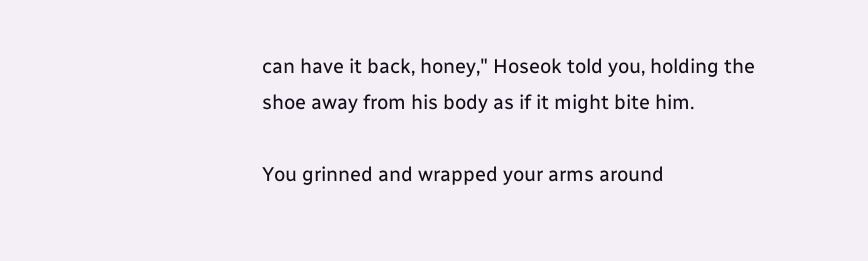can have it back, honey," Hoseok told you, holding the shoe away from his body as if it might bite him.

You grinned and wrapped your arms around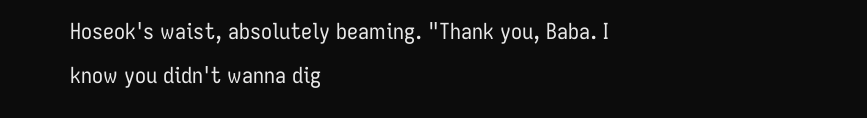Hoseok's waist, absolutely beaming. "Thank you, Baba. I know you didn't wanna dig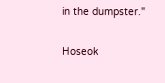in the dumpster."

Hoseok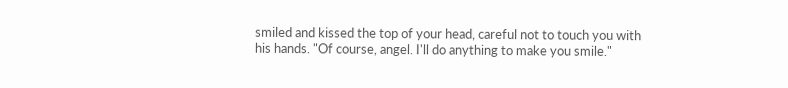smiled and kissed the top of your head, careful not to touch you with his hands. "Of course, angel. I'll do anything to make you smile."